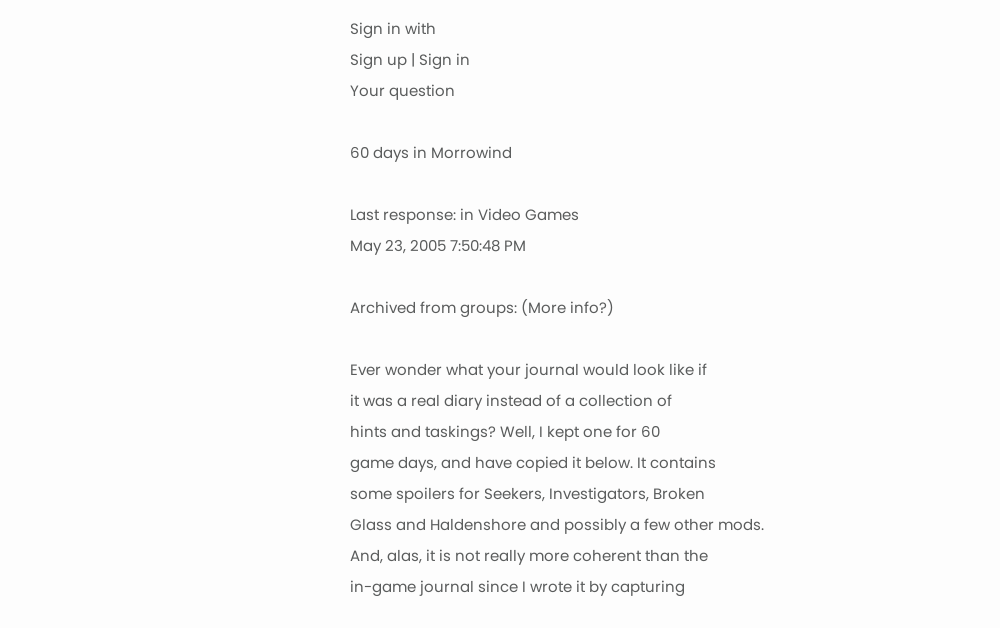Sign in with
Sign up | Sign in
Your question

60 days in Morrowind

Last response: in Video Games
May 23, 2005 7:50:48 PM

Archived from groups: (More info?)

Ever wonder what your journal would look like if
it was a real diary instead of a collection of
hints and taskings? Well, I kept one for 60
game days, and have copied it below. It contains
some spoilers for Seekers, Investigators, Broken
Glass and Haldenshore and possibly a few other mods.
And, alas, it is not really more coherent than the
in-game journal since I wrote it by capturing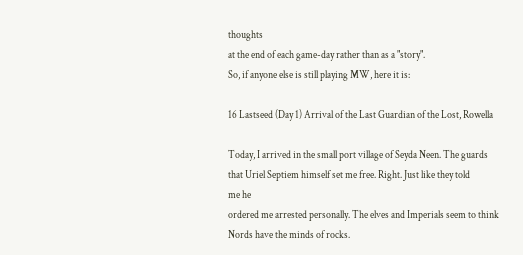thoughts
at the end of each game-day rather than as a "story".
So, if anyone else is still playing MW, here it is:

16 Lastseed (Day 1) Arrival of the Last Guardian of the Lost, Rowella

Today, I arrived in the small port village of Seyda Neen. The guards
that Uriel Septiem himself set me free. Right. Just like they told
me he
ordered me arrested personally. The elves and Imperials seem to think
Nords have the minds of rocks.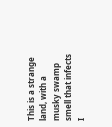This is a strange land, with a musky swamp smell that infects
I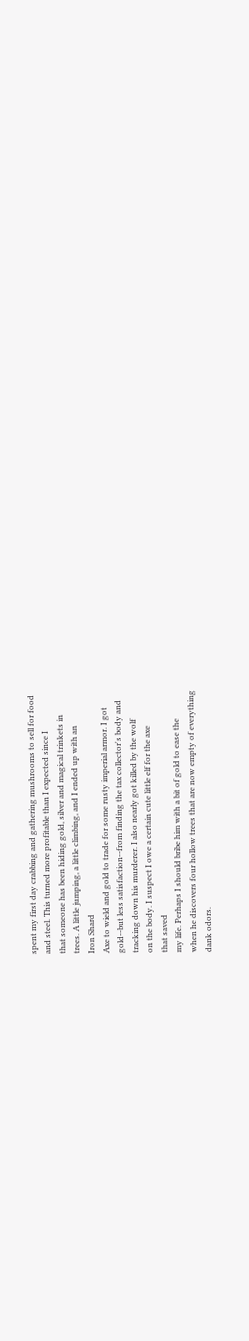spent my first day crabbing and gathering mushrooms to sell for food
and steel. This turned more profitable than I expected since I
that someone has been hiding gold, silver and magical trinkets in
trees. A little jumping, a little climbing, and I ended up with an
Iron Shard
Axe to wield and gold to trade for some rusty imperial armor. I got
gold--but less satisfaction--from finding the tax collector's body and
tracking down his murderer. I also nearly got killed by the wolf
on the body. I suspect I owe a certain cute little elf for the axe
that saved
my life. Perhaps I should bribe him with a bit of gold to ease the
when he discovers four hollow trees that are now empty of everything
dank odors.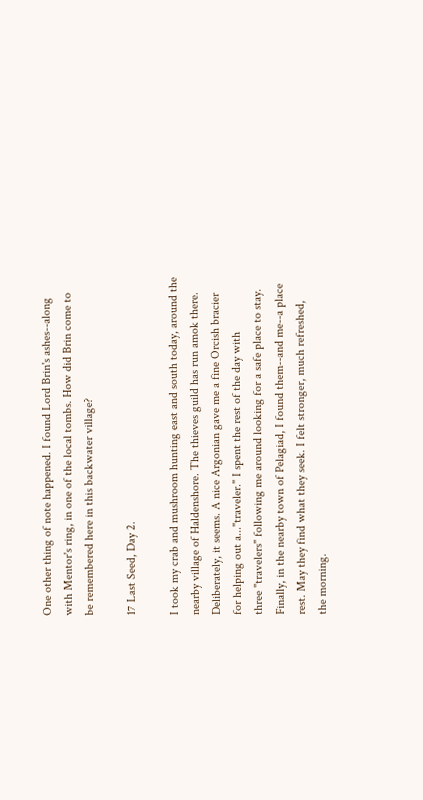One other thing of note happened. I found Lord Brin's ashes--along
with Mentor's ring, in one of the local tombs. How did Brin come to
be remembered here in this backwater village?

17 Last Seed, Day 2.

I took my crab and mushroom hunting east and south today, around the
nearby village of Haldenshore. The thieves guild has run amok there.
Deliberately, it seems. A nice Argonian gave me a fine Orcish bracier
for helping out a..."traveler." I spent the rest of the day with
three "travelers" following me around looking for a safe place to stay.
Finally, in the nearby town of Pelagiad, I found them--and me--a place
rest. May they find what they seek. I felt stronger, much refreshed,
the morning.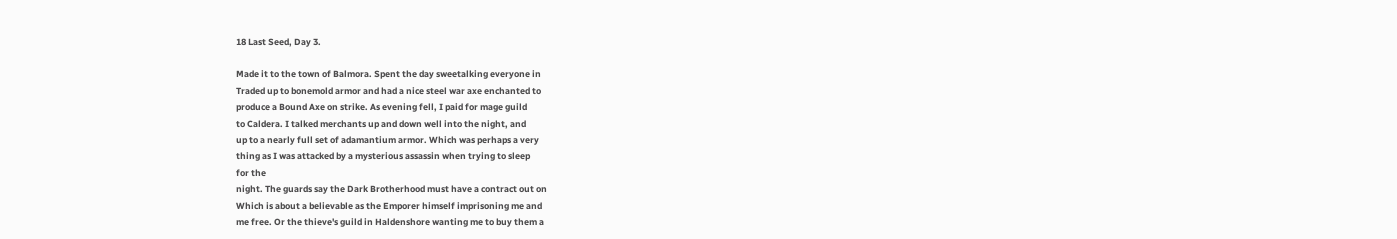18 Last Seed, Day 3.

Made it to the town of Balmora. Spent the day sweetalking everyone in
Traded up to bonemold armor and had a nice steel war axe enchanted to
produce a Bound Axe on strike. As evening fell, I paid for mage guild
to Caldera. I talked merchants up and down well into the night, and
up to a nearly full set of adamantium armor. Which was perhaps a very
thing as I was attacked by a mysterious assassin when trying to sleep
for the
night. The guards say the Dark Brotherhood must have a contract out on
Which is about a believable as the Emporer himself imprisoning me and
me free. Or the thieve's guild in Haldenshore wanting me to buy them a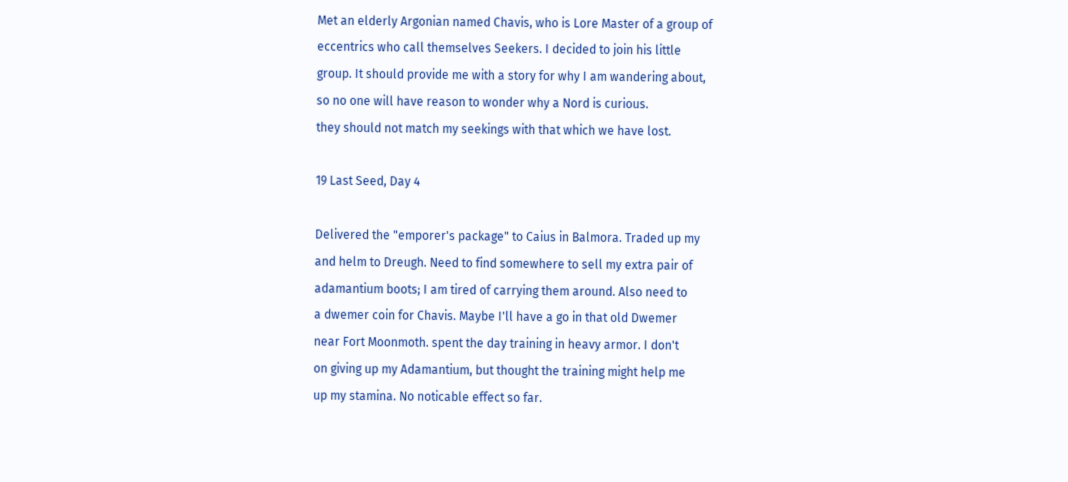Met an elderly Argonian named Chavis, who is Lore Master of a group of
eccentrics who call themselves Seekers. I decided to join his little
group. It should provide me with a story for why I am wandering about,
so no one will have reason to wonder why a Nord is curious.
they should not match my seekings with that which we have lost.

19 Last Seed, Day 4

Delivered the "emporer's package" to Caius in Balmora. Traded up my
and helm to Dreugh. Need to find somewhere to sell my extra pair of
adamantium boots; I am tired of carrying them around. Also need to
a dwemer coin for Chavis. Maybe I'll have a go in that old Dwemer
near Fort Moonmoth. spent the day training in heavy armor. I don't
on giving up my Adamantium, but thought the training might help me
up my stamina. No noticable effect so far.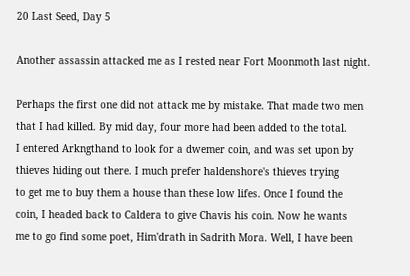20 Last Seed, Day 5

Another assassin attacked me as I rested near Fort Moonmoth last night.

Perhaps the first one did not attack me by mistake. That made two men
that I had killed. By mid day, four more had been added to the total.
I entered Arkngthand to look for a dwemer coin, and was set upon by
thieves hiding out there. I much prefer haldenshore's thieves trying
to get me to buy them a house than these low lifes. Once I found the
coin, I headed back to Caldera to give Chavis his coin. Now he wants
me to go find some poet, Him'drath in Sadrith Mora. Well, I have been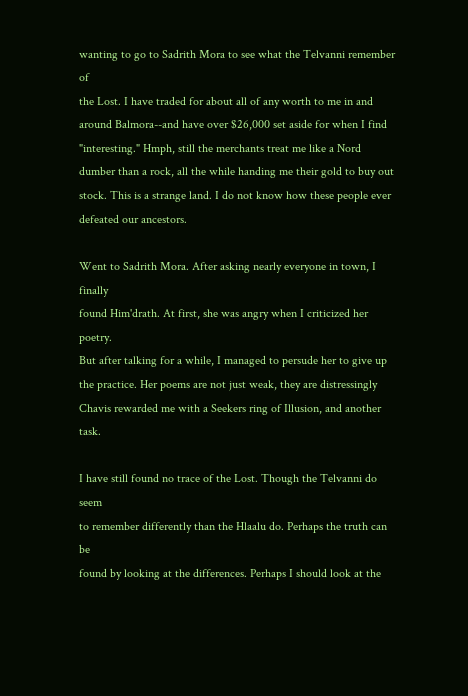wanting to go to Sadrith Mora to see what the Telvanni remember of
the Lost. I have traded for about all of any worth to me in and
around Balmora--and have over $26,000 set aside for when I find
"interesting." Hmph, still the merchants treat me like a Nord
dumber than a rock, all the while handing me their gold to buy out
stock. This is a strange land. I do not know how these people ever
defeated our ancestors.

Went to Sadrith Mora. After asking nearly everyone in town, I finally
found Him'drath. At first, she was angry when I criticized her poetry.
But after talking for a while, I managed to persude her to give up
the practice. Her poems are not just weak, they are distressingly
Chavis rewarded me with a Seekers ring of Illusion, and another task.

I have still found no trace of the Lost. Though the Telvanni do seem
to remember differently than the Hlaalu do. Perhaps the truth can be
found by looking at the differences. Perhaps I should look at the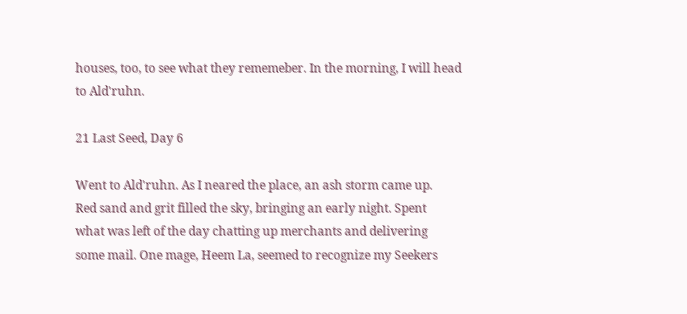houses, too, to see what they rememeber. In the morning, I will head
to Ald'ruhn.

21 Last Seed, Day 6

Went to Ald'ruhn. As I neared the place, an ash storm came up.
Red sand and grit filled the sky, bringing an early night. Spent
what was left of the day chatting up merchants and delivering
some mail. One mage, Heem La, seemed to recognize my Seekers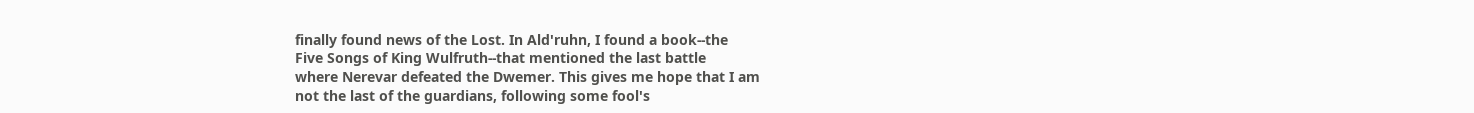finally found news of the Lost. In Ald'ruhn, I found a book--the
Five Songs of King Wulfruth--that mentioned the last battle
where Nerevar defeated the Dwemer. This gives me hope that I am
not the last of the guardians, following some fool's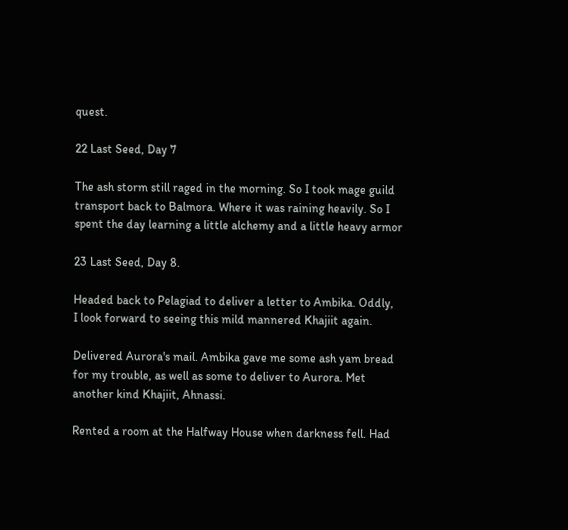quest.

22 Last Seed, Day 7

The ash storm still raged in the morning. So I took mage guild
transport back to Balmora. Where it was raining heavily. So I
spent the day learning a little alchemy and a little heavy armor

23 Last Seed, Day 8.

Headed back to Pelagiad to deliver a letter to Ambika. Oddly,
I look forward to seeing this mild mannered Khajiit again.

Delivered Aurora's mail. Ambika gave me some ash yam bread
for my trouble, as well as some to deliver to Aurora. Met
another kind Khajiit, Ahnassi.

Rented a room at the Halfway House when darkness fell. Had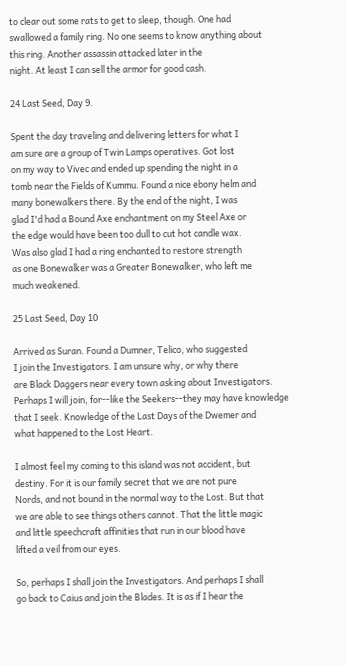to clear out some rats to get to sleep, though. One had
swallowed a family ring. No one seems to know anything about
this ring. Another assassin attacked later in the
night. At least I can sell the armor for good cash.

24 Last Seed, Day 9.

Spent the day traveling and delivering letters for what I
am sure are a group of Twin Lamps operatives. Got lost
on my way to Vivec and ended up spending the night in a
tomb near the Fields of Kummu. Found a nice ebony helm and
many bonewalkers there. By the end of the night, I was
glad I'd had a Bound Axe enchantment on my Steel Axe or
the edge would have been too dull to cut hot candle wax.
Was also glad I had a ring enchanted to restore strength
as one Bonewalker was a Greater Bonewalker, who left me
much weakened.

25 Last Seed, Day 10

Arrived as Suran. Found a Dumner, Telico, who suggested
I join the Investigators. I am unsure why, or why there
are Black Daggers near every town asking about Investigators.
Perhaps I will join, for--like the Seekers--they may have knowledge
that I seek. Knowledge of the Last Days of the Dwemer and
what happened to the Lost Heart.

I almost feel my coming to this island was not accident, but
destiny. For it is our family secret that we are not pure
Nords, and not bound in the normal way to the Lost. But that
we are able to see things others cannot. That the little magic
and little speechcraft affinities that run in our blood have
lifted a veil from our eyes.

So, perhaps I shall join the Investigators. And perhaps I shall
go back to Caius and join the Blades. It is as if I hear the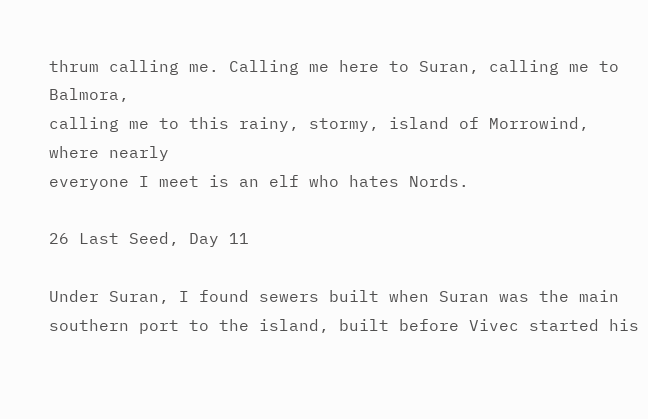thrum calling me. Calling me here to Suran, calling me to Balmora,
calling me to this rainy, stormy, island of Morrowind, where nearly
everyone I meet is an elf who hates Nords.

26 Last Seed, Day 11

Under Suran, I found sewers built when Suran was the main
southern port to the island, built before Vivec started his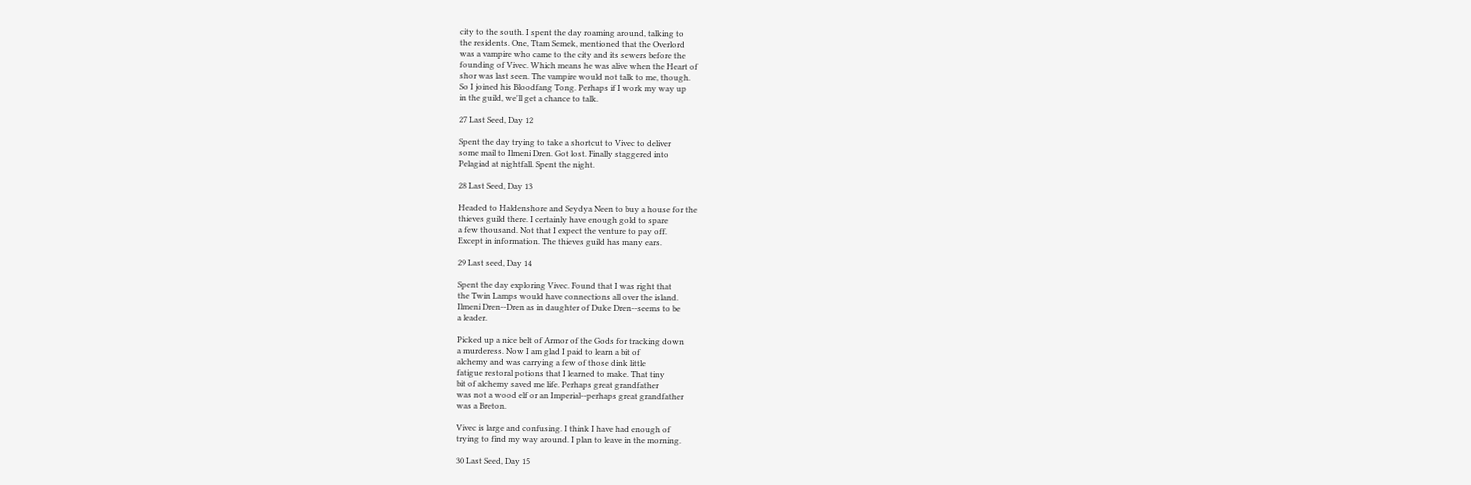city to the south. I spent the day roaming around, talking to
the residents. One, Ttam Semek, mentioned that the Overlord
was a vampire who came to the city and its sewers before the
founding of Vivec. Which means he was alive when the Heart of
shor was last seen. The vampire would not talk to me, though.
So I joined his Bloodfang Tong. Perhaps if I work my way up
in the guild, we'll get a chance to talk.

27 Last Seed, Day 12

Spent the day trying to take a shortcut to Vivec to deliver
some mail to Ilmeni Dren. Got lost. Finally staggered into
Pelagiad at nightfall. Spent the night.

28 Last Seed, Day 13

Headed to Haldenshore and Seydya Neen to buy a house for the
thieves guild there. I certainly have enough gold to spare
a few thousand. Not that I expect the venture to pay off.
Except in information. The thieves guild has many ears.

29 Last seed, Day 14

Spent the day exploring Vivec. Found that I was right that
the Twin Lamps would have connections all over the island.
Ilmeni Dren--Dren as in daughter of Duke Dren--seems to be
a leader.

Picked up a nice belt of Armor of the Gods for tracking down
a murderess. Now I am glad I paid to learn a bit of
alchemy and was carrying a few of those dink little
fatigue restoral potions that I learned to make. That tiny
bit of alchemy saved me life. Perhaps great grandfather
was not a wood elf or an Imperial--perhaps great grandfather
was a Breton.

Vivec is large and confusing. I think I have had enough of
trying to find my way around. I plan to leave in the morning.

30 Last Seed, Day 15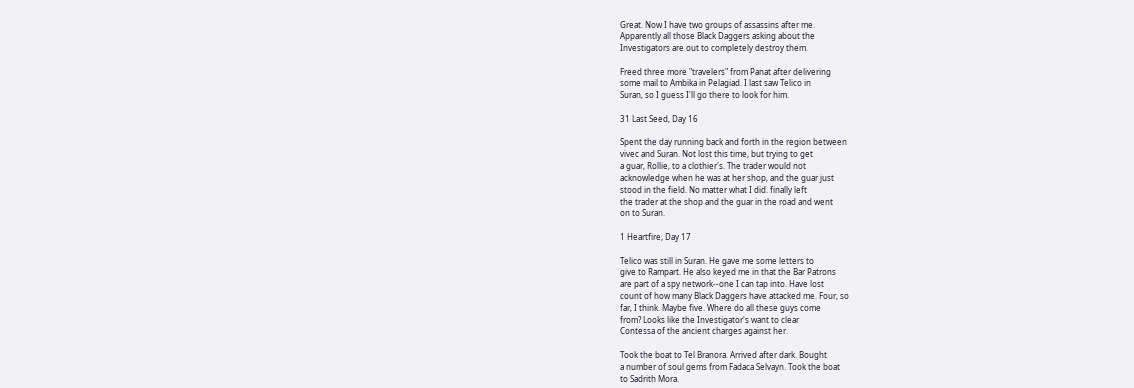Great. Now I have two groups of assassins after me.
Apparently all those Black Daggers asking about the
Investigators are out to completely destroy them.

Freed three more "travelers" from Panat after delivering
some mail to Ambika in Pelagiad. I last saw Telico in
Suran, so I guess I'll go there to look for him.

31 Last Seed, Day 16

Spent the day running back and forth in the region between
vivec and Suran. Not lost this time, but trying to get
a guar, Rollie, to a clothier's. The trader would not
acknowledge when he was at her shop, and the guar just
stood in the field. No matter what I did. finally left
the trader at the shop and the guar in the road and went
on to Suran.

1 Heartfire, Day 17

Telico was still in Suran. He gave me some letters to
give to Rampart. He also keyed me in that the Bar Patrons
are part of a spy network--one I can tap into. Have lost
count of how many Black Daggers have attacked me. Four, so
far, I think. Maybe five. Where do all these guys come
from? Looks like the Investigator's want to clear
Contessa of the ancient charges against her.

Took the boat to Tel Branora. Arrived after dark. Bought
a number of soul gems from Fadaca Selvayn. Took the boat
to Sadrith Mora.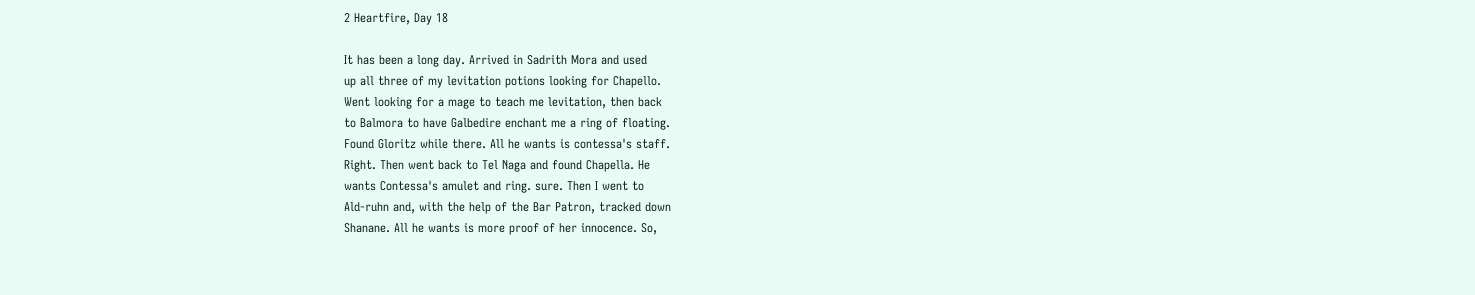2 Heartfire, Day 18

It has been a long day. Arrived in Sadrith Mora and used
up all three of my levitation potions looking for Chapello.
Went looking for a mage to teach me levitation, then back
to Balmora to have Galbedire enchant me a ring of floating.
Found Gloritz while there. All he wants is contessa's staff.
Right. Then went back to Tel Naga and found Chapella. He
wants Contessa's amulet and ring. sure. Then I went to
Ald-ruhn and, with the help of the Bar Patron, tracked down
Shanane. All he wants is more proof of her innocence. So,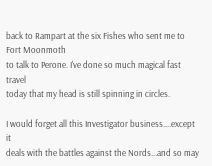back to Rampart at the six Fishes who sent me to Fort Moonmoth
to talk to Perone. I've done so much magical fast travel
today that my head is still spinning in circles.

I would forget all this Investigator business....except it
deals with the battles against the Nords...and so may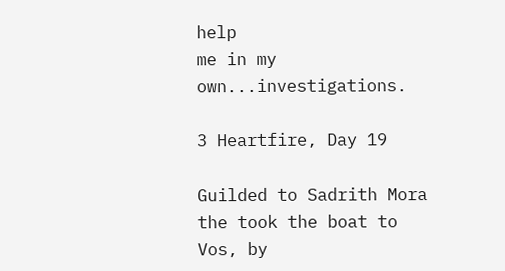help
me in my own...investigations.

3 Heartfire, Day 19

Guilded to Sadrith Mora the took the boat to Vos, by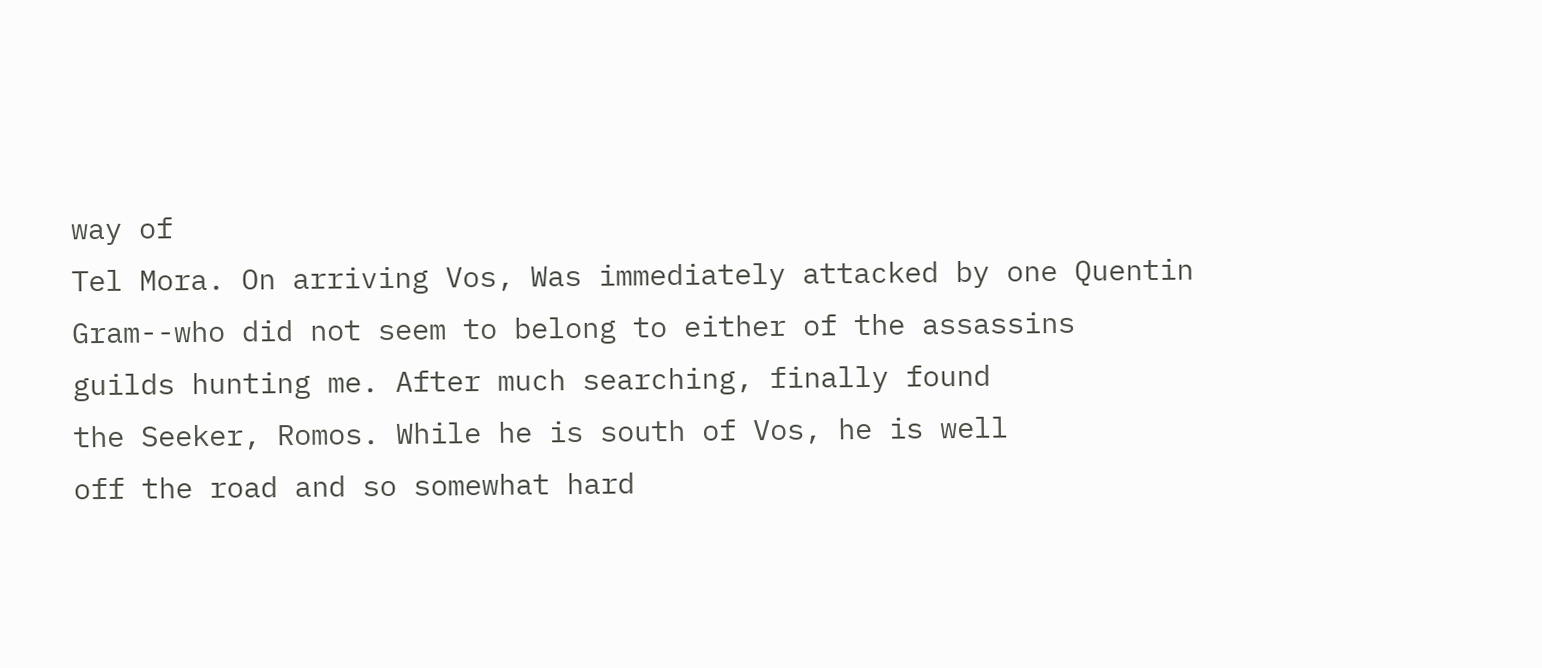way of
Tel Mora. On arriving Vos, Was immediately attacked by one Quentin
Gram--who did not seem to belong to either of the assassins
guilds hunting me. After much searching, finally found
the Seeker, Romos. While he is south of Vos, he is well
off the road and so somewhat hard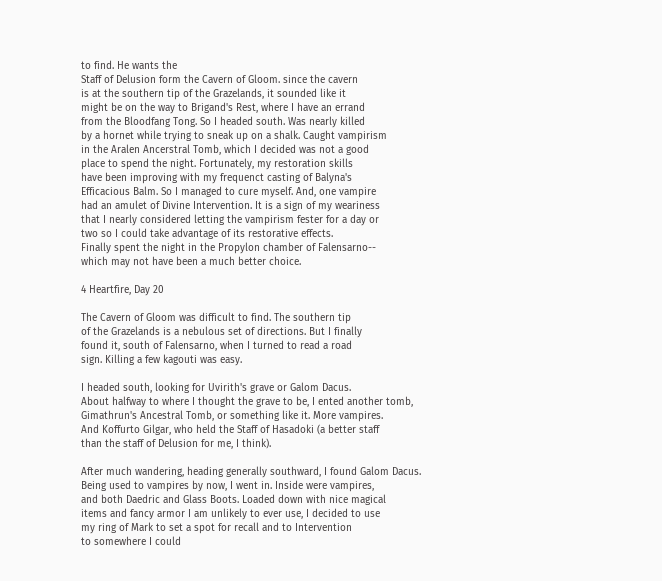to find. He wants the
Staff of Delusion form the Cavern of Gloom. since the cavern
is at the southern tip of the Grazelands, it sounded like it
might be on the way to Brigand's Rest, where I have an errand
from the Bloodfang Tong. So I headed south. Was nearly killed
by a hornet while trying to sneak up on a shalk. Caught vampirism
in the Aralen Ancerstral Tomb, which I decided was not a good
place to spend the night. Fortunately, my restoration skills
have been improving with my frequenct casting of Balyna's
Efficacious Balm. So I managed to cure myself. And, one vampire
had an amulet of Divine Intervention. It is a sign of my weariness
that I nearly considered letting the vampirism fester for a day or
two so I could take advantage of its restorative effects.
Finally spent the night in the Propylon chamber of Falensarno--
which may not have been a much better choice.

4 Heartfire, Day 20

The Cavern of Gloom was difficult to find. The southern tip
of the Grazelands is a nebulous set of directions. But I finally
found it, south of Falensarno, when I turned to read a road
sign. Killing a few kagouti was easy.

I headed south, looking for Uvirith's grave or Galom Dacus.
About halfway to where I thought the grave to be, I ented another tomb,
Gimathrun's Ancestral Tomb, or something like it. More vampires.
And Koffurto Gilgar, who held the Staff of Hasadoki (a better staff
than the staff of Delusion for me, I think).

After much wandering, heading generally southward, I found Galom Dacus.
Being used to vampires by now, I went in. Inside were vampires,
and both Daedric and Glass Boots. Loaded down with nice magical
items and fancy armor I am unlikely to ever use, I decided to use
my ring of Mark to set a spot for recall and to Intervention
to somewhere I could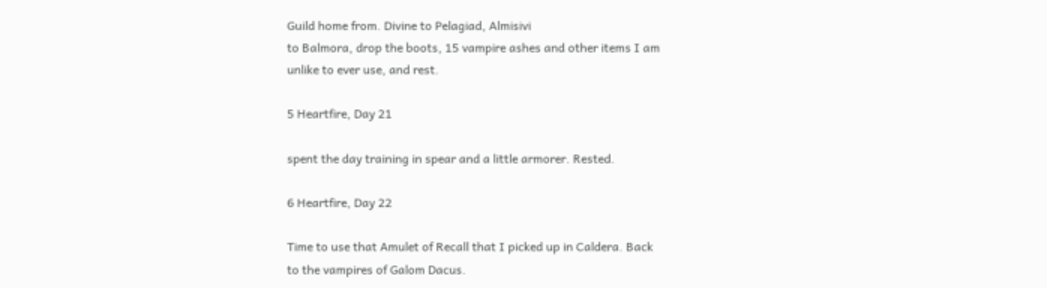Guild home from. Divine to Pelagiad, Almisivi
to Balmora, drop the boots, 15 vampire ashes and other items I am
unlike to ever use, and rest.

5 Heartfire, Day 21

spent the day training in spear and a little armorer. Rested.

6 Heartfire, Day 22

Time to use that Amulet of Recall that I picked up in Caldera. Back
to the vampires of Galom Dacus.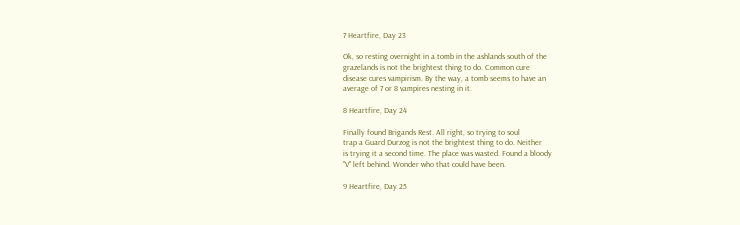7 Heartfire, Day 23

Ok, so resting overnight in a tomb in the ashlands south of the
grazelands is not the brightest thing to do. Common cure
disease cures vampirism. By the way, a tomb seems to have an
average of 7 or 8 vampires nesting in it.

8 Heartfire, Day 24

Finally found Brigands Rest. All right, so trying to soul
trap a Guard Durzog is not the brightest thing to do. Neither
is trying it a second time. The place was wasted. Found a bloody
"V" left behind. Wonder who that could have been.

9 Heartfire, Day 25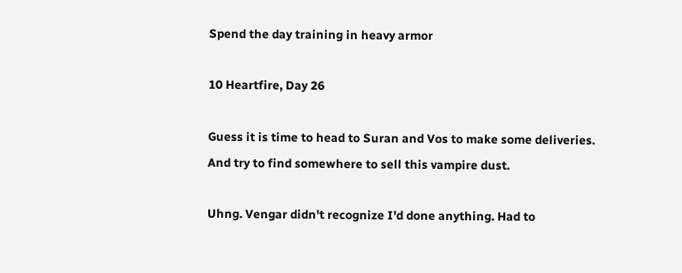Spend the day training in heavy armor

10 Heartfire, Day 26

Guess it is time to head to Suran and Vos to make some deliveries.
And try to find somewhere to sell this vampire dust.

Uhng. Vengar didn't recognize I'd done anything. Had to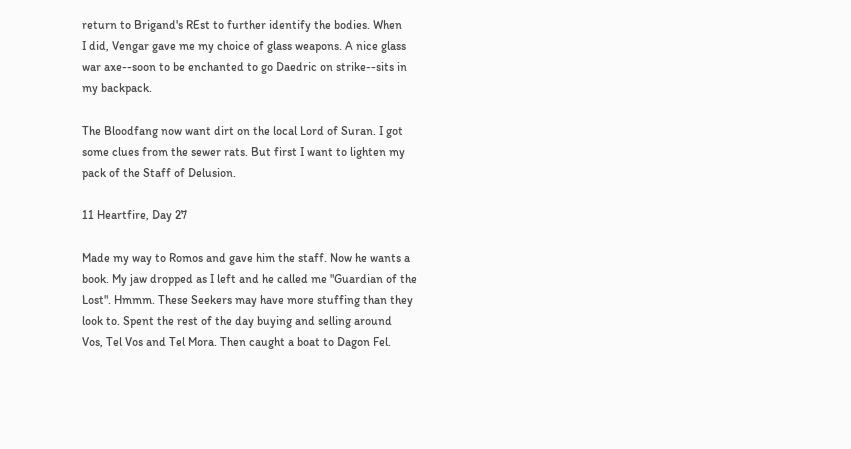return to Brigand's REst to further identify the bodies. When
I did, Vengar gave me my choice of glass weapons. A nice glass
war axe--soon to be enchanted to go Daedric on strike--sits in
my backpack.

The Bloodfang now want dirt on the local Lord of Suran. I got
some clues from the sewer rats. But first I want to lighten my
pack of the Staff of Delusion.

11 Heartfire, Day 27

Made my way to Romos and gave him the staff. Now he wants a
book. My jaw dropped as I left and he called me "Guardian of the
Lost". Hmmm. These Seekers may have more stuffing than they
look to. Spent the rest of the day buying and selling around
Vos, Tel Vos and Tel Mora. Then caught a boat to Dagon Fel.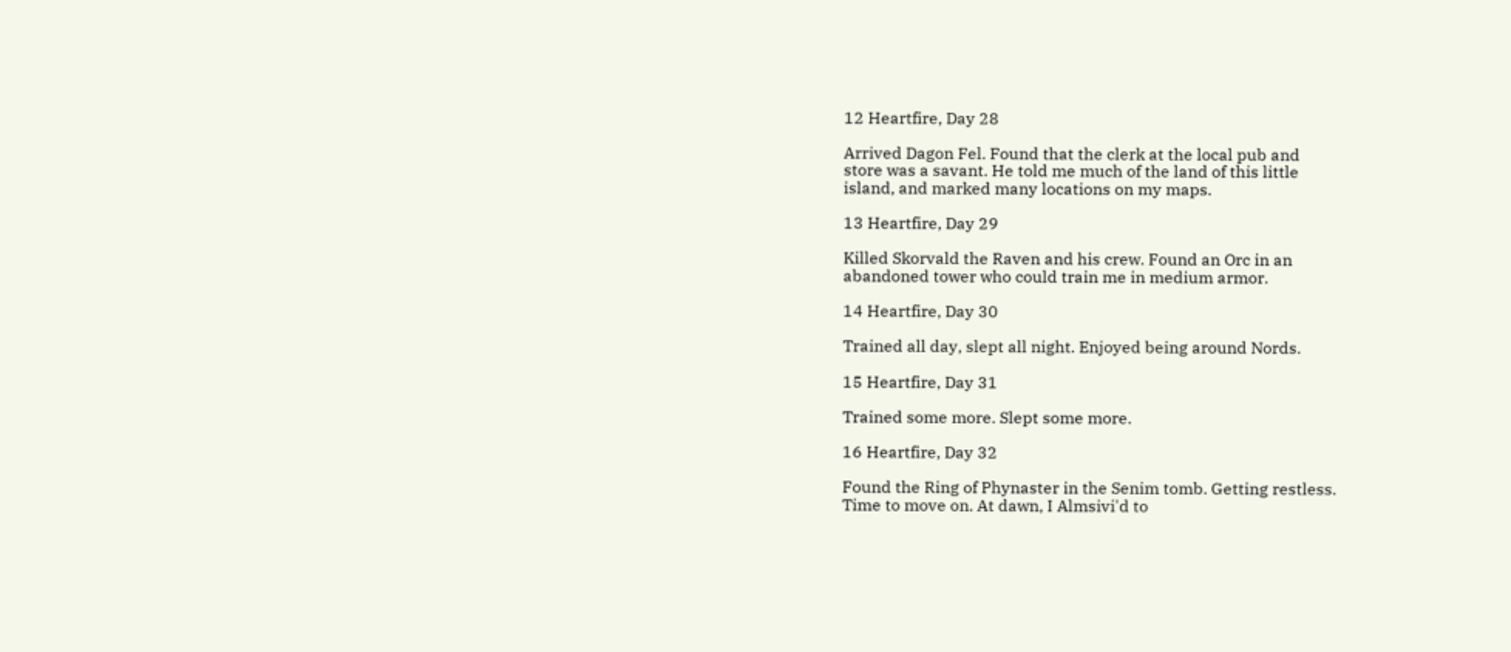12 Heartfire, Day 28

Arrived Dagon Fel. Found that the clerk at the local pub and
store was a savant. He told me much of the land of this little
island, and marked many locations on my maps.

13 Heartfire, Day 29

Killed Skorvald the Raven and his crew. Found an Orc in an
abandoned tower who could train me in medium armor.

14 Heartfire, Day 30

Trained all day, slept all night. Enjoyed being around Nords.

15 Heartfire, Day 31

Trained some more. Slept some more.

16 Heartfire, Day 32

Found the Ring of Phynaster in the Senim tomb. Getting restless.
Time to move on. At dawn, I Almsivi'd to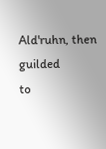Ald'ruhn, then guilded
to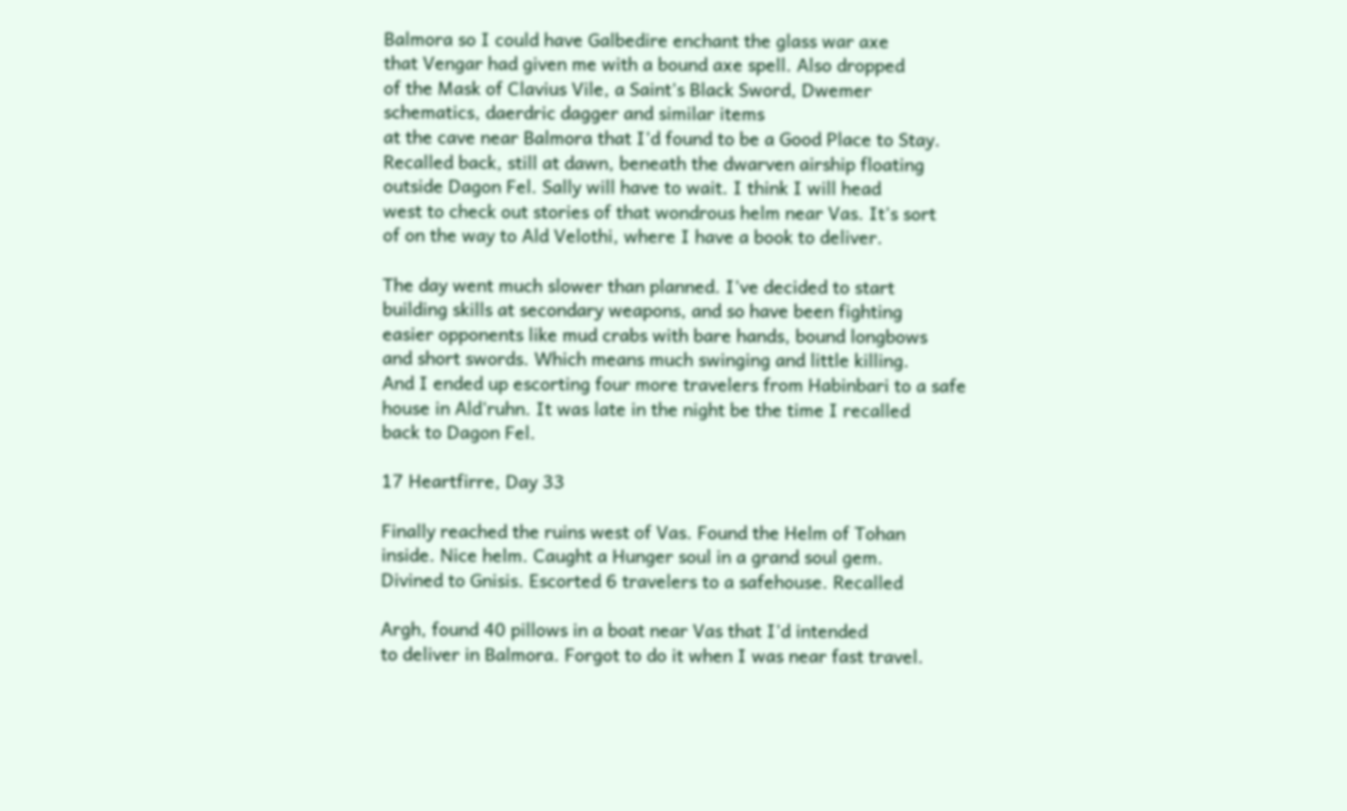Balmora so I could have Galbedire enchant the glass war axe
that Vengar had given me with a bound axe spell. Also dropped
of the Mask of Clavius Vile, a Saint's Black Sword, Dwemer
schematics, daerdric dagger and similar items
at the cave near Balmora that I'd found to be a Good Place to Stay.
Recalled back, still at dawn, beneath the dwarven airship floating
outside Dagon Fel. Sally will have to wait. I think I will head
west to check out stories of that wondrous helm near Vas. It's sort
of on the way to Ald Velothi, where I have a book to deliver.

The day went much slower than planned. I've decided to start
building skills at secondary weapons, and so have been fighting
easier opponents like mud crabs with bare hands, bound longbows
and short swords. Which means much swinging and little killing.
And I ended up escorting four more travelers from Habinbari to a safe
house in Ald'ruhn. It was late in the night be the time I recalled
back to Dagon Fel.

17 Heartfirre, Day 33

Finally reached the ruins west of Vas. Found the Helm of Tohan
inside. Nice helm. Caught a Hunger soul in a grand soul gem.
Divined to Gnisis. Escorted 6 travelers to a safehouse. Recalled

Argh, found 40 pillows in a boat near Vas that I'd intended
to deliver in Balmora. Forgot to do it when I was near fast travel.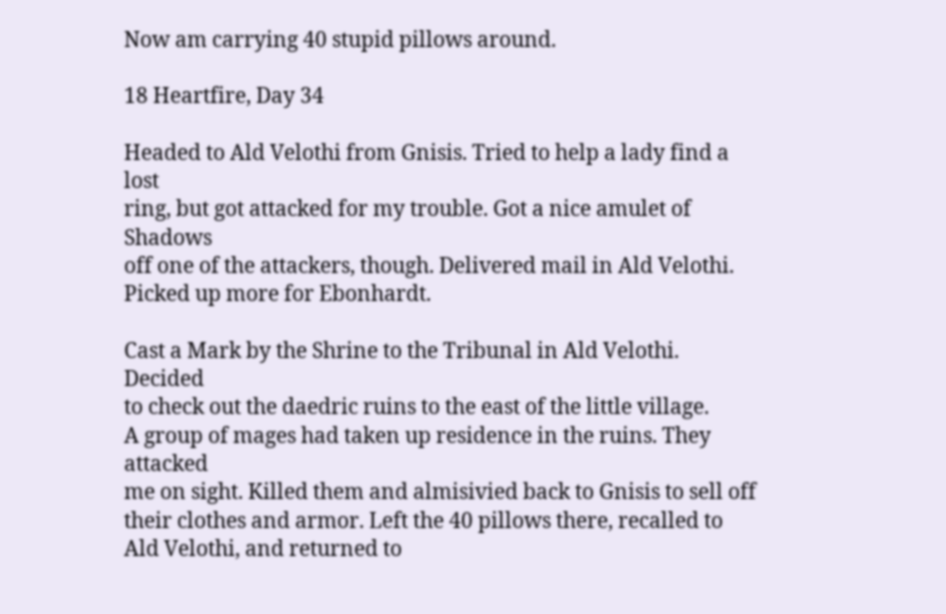Now am carrying 40 stupid pillows around.

18 Heartfire, Day 34

Headed to Ald Velothi from Gnisis. Tried to help a lady find a lost
ring, but got attacked for my trouble. Got a nice amulet of Shadows
off one of the attackers, though. Delivered mail in Ald Velothi.
Picked up more for Ebonhardt.

Cast a Mark by the Shrine to the Tribunal in Ald Velothi. Decided
to check out the daedric ruins to the east of the little village.
A group of mages had taken up residence in the ruins. They attacked
me on sight. Killed them and almisivied back to Gnisis to sell off
their clothes and armor. Left the 40 pillows there, recalled to
Ald Velothi, and returned to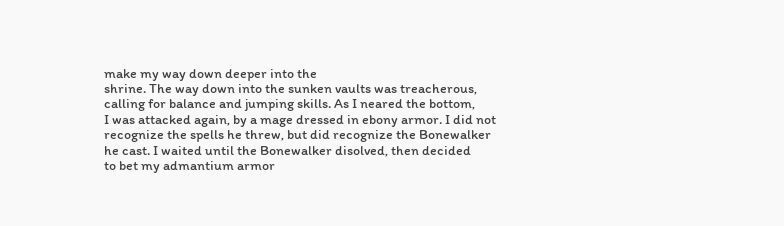make my way down deeper into the
shrine. The way down into the sunken vaults was treacherous,
calling for balance and jumping skills. As I neared the bottom,
I was attacked again, by a mage dressed in ebony armor. I did not
recognize the spells he threw, but did recognize the Bonewalker
he cast. I waited until the Bonewalker disolved, then decided
to bet my admantium armor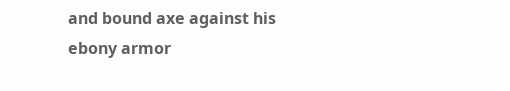and bound axe against his ebony armor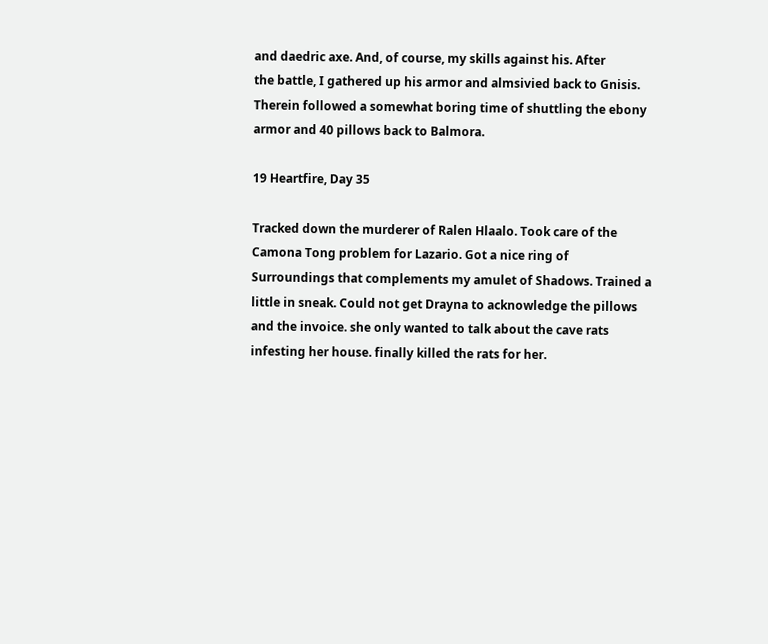and daedric axe. And, of course, my skills against his. After
the battle, I gathered up his armor and almsivied back to Gnisis.
Therein followed a somewhat boring time of shuttling the ebony
armor and 40 pillows back to Balmora.

19 Heartfire, Day 35

Tracked down the murderer of Ralen Hlaalo. Took care of the
Camona Tong problem for Lazario. Got a nice ring of
Surroundings that complements my amulet of Shadows. Trained a
little in sneak. Could not get Drayna to acknowledge the pillows
and the invoice. she only wanted to talk about the cave rats
infesting her house. finally killed the rats for her.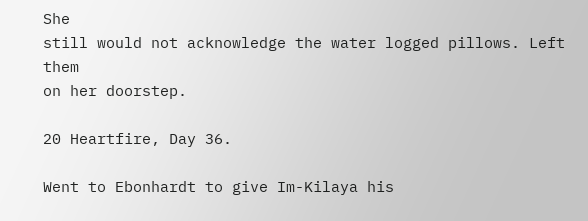She
still would not acknowledge the water logged pillows. Left them
on her doorstep.

20 Heartfire, Day 36.

Went to Ebonhardt to give Im-Kilaya his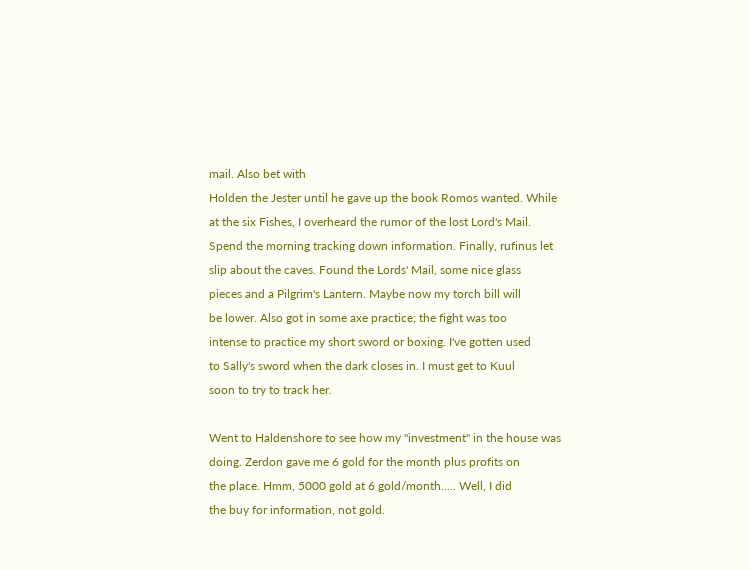mail. Also bet with
Holden the Jester until he gave up the book Romos wanted. While
at the six Fishes, I overheard the rumor of the lost Lord's Mail.
Spend the morning tracking down information. Finally, rufinus let
slip about the caves. Found the Lords' Mail, some nice glass
pieces and a Pilgrim's Lantern. Maybe now my torch bill will
be lower. Also got in some axe practice; the fight was too
intense to practice my short sword or boxing. I've gotten used
to Sally's sword when the dark closes in. I must get to Kuul
soon to try to track her.

Went to Haldenshore to see how my "investment" in the house was
doing. Zerdon gave me 6 gold for the month plus profits on
the place. Hmm, 5000 gold at 6 gold/month..... Well, I did
the buy for information, not gold.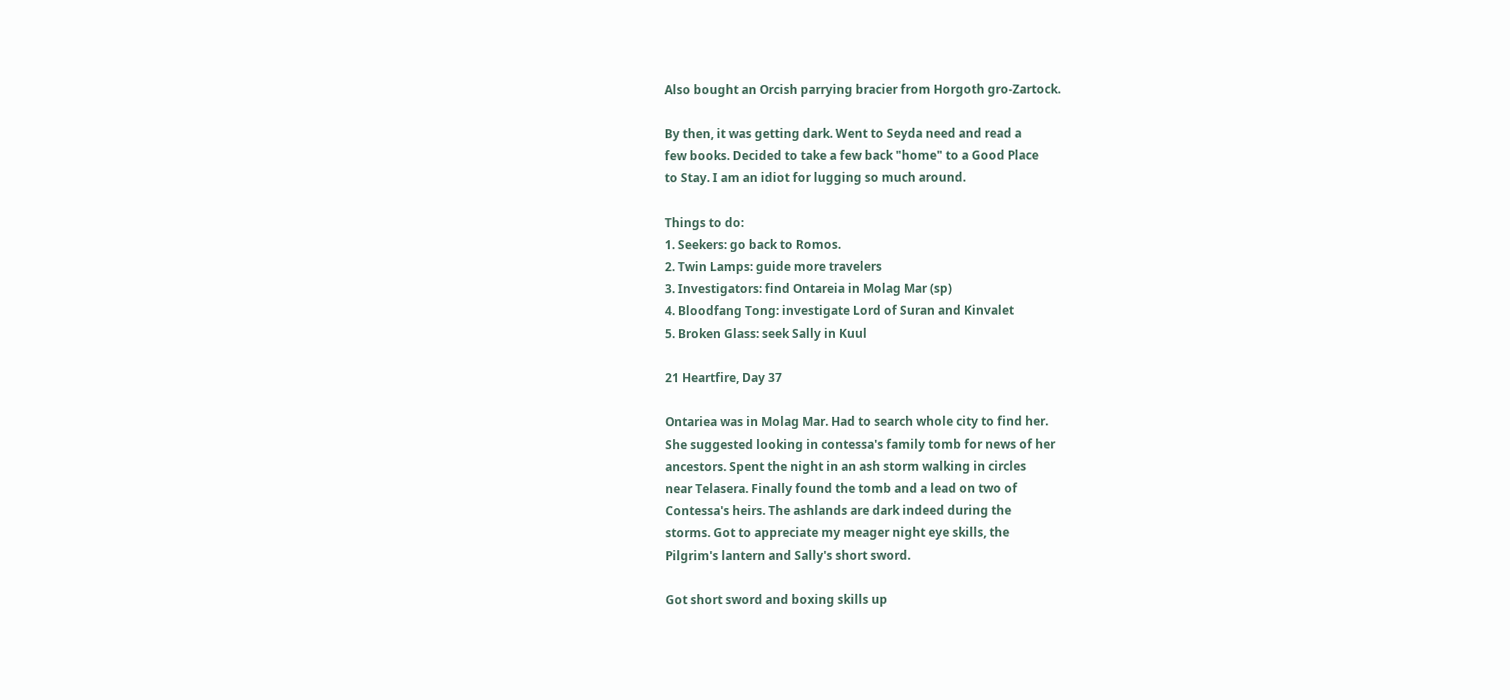Also bought an Orcish parrying bracier from Horgoth gro-Zartock.

By then, it was getting dark. Went to Seyda need and read a
few books. Decided to take a few back "home" to a Good Place
to Stay. I am an idiot for lugging so much around.

Things to do:
1. Seekers: go back to Romos.
2. Twin Lamps: guide more travelers
3. Investigators: find Ontareia in Molag Mar (sp)
4. Bloodfang Tong: investigate Lord of Suran and Kinvalet
5. Broken Glass: seek Sally in Kuul

21 Heartfire, Day 37

Ontariea was in Molag Mar. Had to search whole city to find her.
She suggested looking in contessa's family tomb for news of her
ancestors. Spent the night in an ash storm walking in circles
near Telasera. Finally found the tomb and a lead on two of
Contessa's heirs. The ashlands are dark indeed during the
storms. Got to appreciate my meager night eye skills, the
Pilgrim's lantern and Sally's short sword.

Got short sword and boxing skills up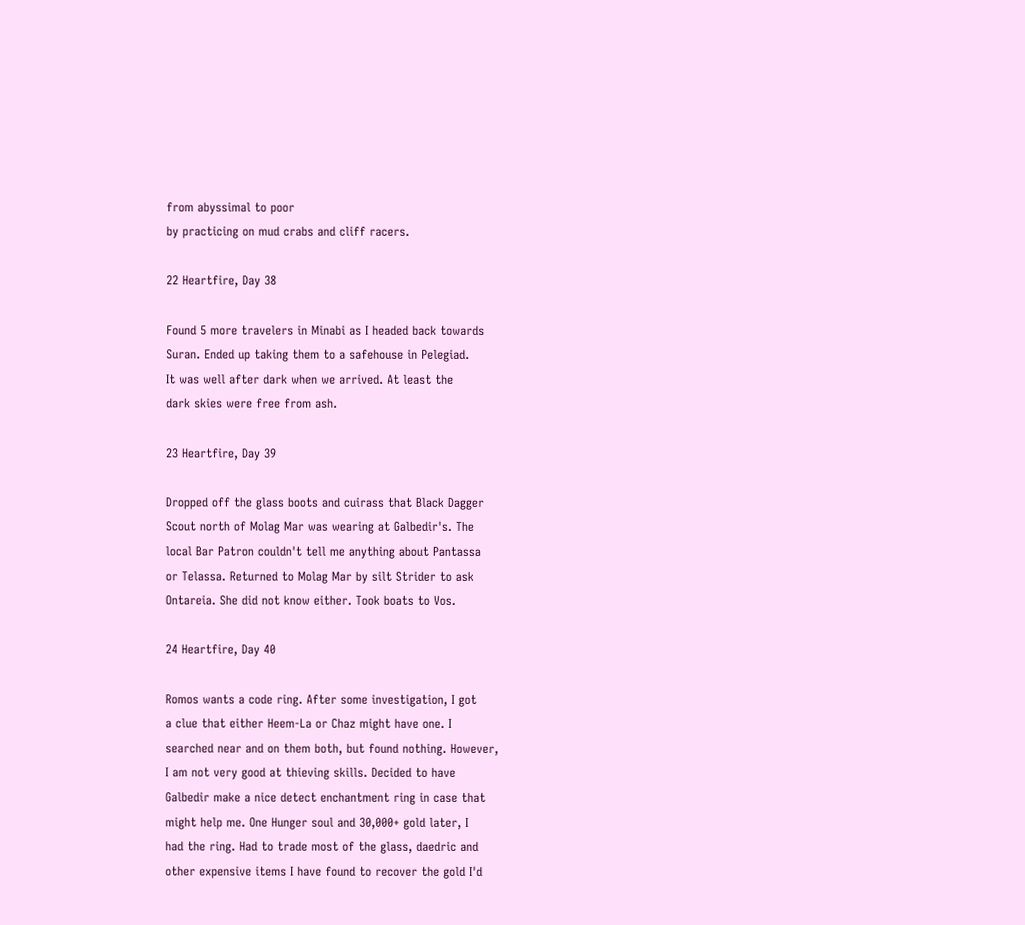from abyssimal to poor
by practicing on mud crabs and cliff racers.

22 Heartfire, Day 38

Found 5 more travelers in Minabi as I headed back towards
Suran. Ended up taking them to a safehouse in Pelegiad.
It was well after dark when we arrived. At least the
dark skies were free from ash.

23 Heartfire, Day 39

Dropped off the glass boots and cuirass that Black Dagger
Scout north of Molag Mar was wearing at Galbedir's. The
local Bar Patron couldn't tell me anything about Pantassa
or Telassa. Returned to Molag Mar by silt Strider to ask
Ontareia. She did not know either. Took boats to Vos.

24 Heartfire, Day 40

Romos wants a code ring. After some investigation, I got
a clue that either Heem-La or Chaz might have one. I
searched near and on them both, but found nothing. However,
I am not very good at thieving skills. Decided to have
Galbedir make a nice detect enchantment ring in case that
might help me. One Hunger soul and 30,000+ gold later, I
had the ring. Had to trade most of the glass, daedric and
other expensive items I have found to recover the gold I'd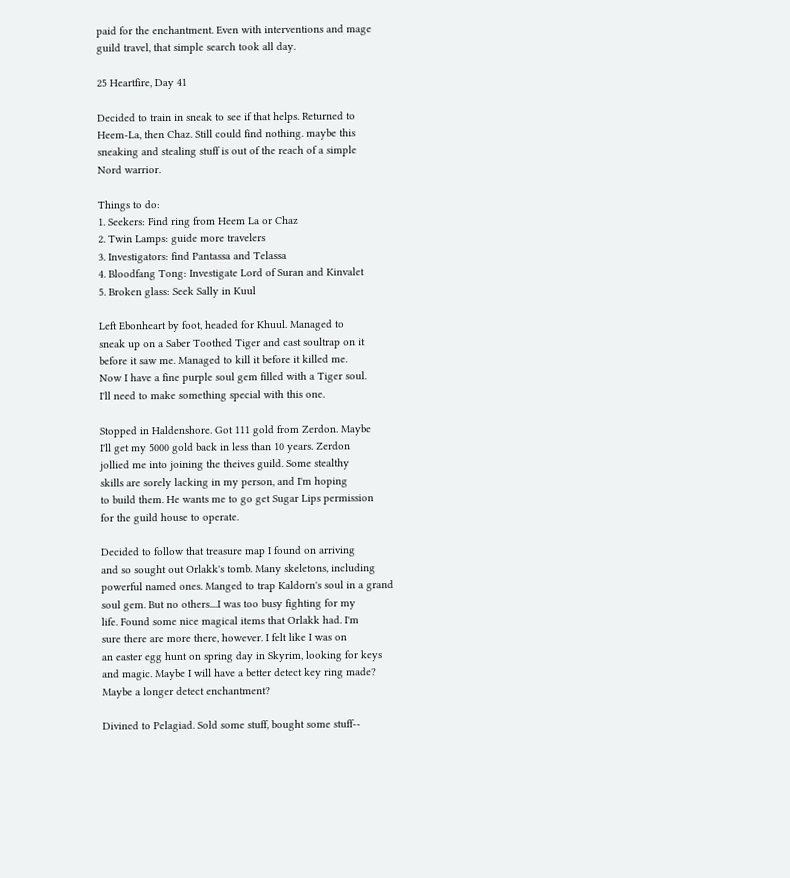paid for the enchantment. Even with interventions and mage
guild travel, that simple search took all day.

25 Heartfire, Day 41

Decided to train in sneak to see if that helps. Returned to
Heem-La, then Chaz. Still could find nothing. maybe this
sneaking and stealing stuff is out of the reach of a simple
Nord warrior.

Things to do:
1. Seekers: Find ring from Heem La or Chaz
2. Twin Lamps: guide more travelers
3. Investigators: find Pantassa and Telassa
4. Bloodfang Tong: Investigate Lord of Suran and Kinvalet
5. Broken glass: Seek Sally in Kuul

Left Ebonheart by foot, headed for Khuul. Managed to
sneak up on a Saber Toothed Tiger and cast soultrap on it
before it saw me. Managed to kill it before it killed me.
Now I have a fine purple soul gem filled with a Tiger soul.
I'll need to make something special with this one.

Stopped in Haldenshore. Got 111 gold from Zerdon. Maybe
I'll get my 5000 gold back in less than 10 years. Zerdon
jollied me into joining the theives guild. Some stealthy
skills are sorely lacking in my person, and I'm hoping
to build them. He wants me to go get Sugar Lips permission
for the guild house to operate.

Decided to follow that treasure map I found on arriving
and so sought out Orlakk's tomb. Many skeletons, including
powerful named ones. Manged to trap Kaldorn's soul in a grand
soul gem. But no others....I was too busy fighting for my
life. Found some nice magical items that Orlakk had. I'm
sure there are more there, however. I felt like I was on
an easter egg hunt on spring day in Skyrim, looking for keys
and magic. Maybe I will have a better detect key ring made?
Maybe a longer detect enchantment?

Divined to Pelagiad. Sold some stuff, bought some stuff--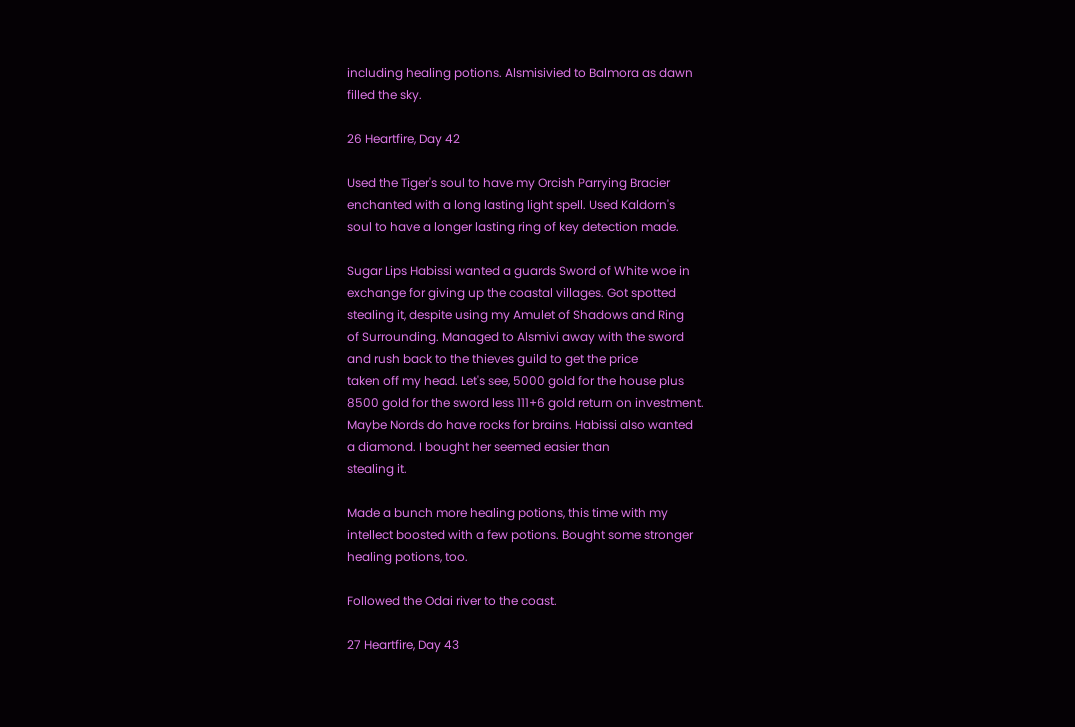including healing potions. Alsmisivied to Balmora as dawn
filled the sky.

26 Heartfire, Day 42

Used the Tiger's soul to have my Orcish Parrying Bracier
enchanted with a long lasting light spell. Used Kaldorn's
soul to have a longer lasting ring of key detection made.

Sugar Lips Habissi wanted a guards Sword of White woe in
exchange for giving up the coastal villages. Got spotted
stealing it, despite using my Amulet of Shadows and Ring
of Surrounding. Managed to Alsmivi away with the sword
and rush back to the thieves guild to get the price
taken off my head. Let's see, 5000 gold for the house plus
8500 gold for the sword less 111+6 gold return on investment.
Maybe Nords do have rocks for brains. Habissi also wanted
a diamond. I bought her seemed easier than
stealing it.

Made a bunch more healing potions, this time with my
intellect boosted with a few potions. Bought some stronger
healing potions, too.

Followed the Odai river to the coast.

27 Heartfire, Day 43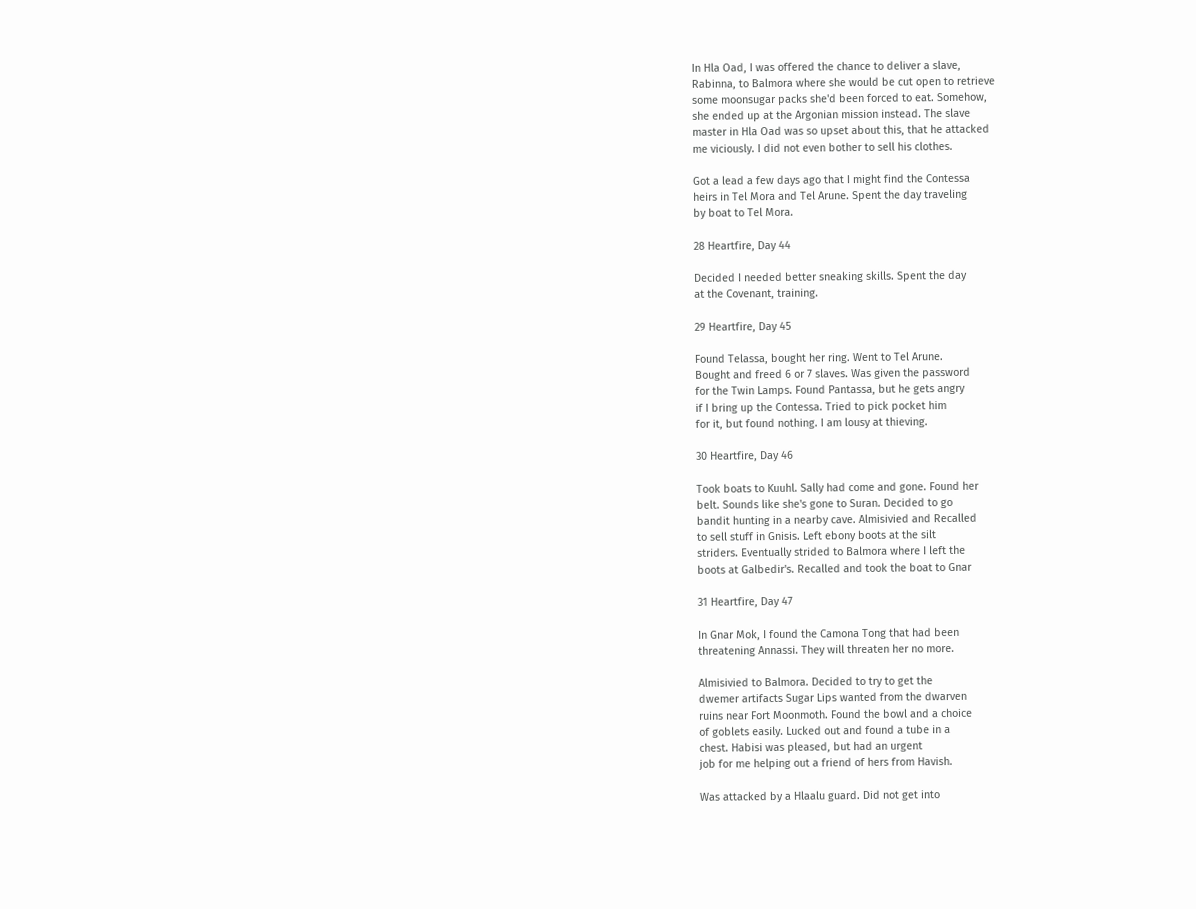In Hla Oad, I was offered the chance to deliver a slave,
Rabinna, to Balmora where she would be cut open to retrieve
some moonsugar packs she'd been forced to eat. Somehow,
she ended up at the Argonian mission instead. The slave
master in Hla Oad was so upset about this, that he attacked
me viciously. I did not even bother to sell his clothes.

Got a lead a few days ago that I might find the Contessa
heirs in Tel Mora and Tel Arune. Spent the day traveling
by boat to Tel Mora.

28 Heartfire, Day 44

Decided I needed better sneaking skills. Spent the day
at the Covenant, training.

29 Heartfire, Day 45

Found Telassa, bought her ring. Went to Tel Arune.
Bought and freed 6 or 7 slaves. Was given the password
for the Twin Lamps. Found Pantassa, but he gets angry
if I bring up the Contessa. Tried to pick pocket him
for it, but found nothing. I am lousy at thieving.

30 Heartfire, Day 46

Took boats to Kuuhl. Sally had come and gone. Found her
belt. Sounds like she's gone to Suran. Decided to go
bandit hunting in a nearby cave. Almisivied and Recalled
to sell stuff in Gnisis. Left ebony boots at the silt
striders. Eventually strided to Balmora where I left the
boots at Galbedir's. Recalled and took the boat to Gnar

31 Heartfire, Day 47

In Gnar Mok, I found the Camona Tong that had been
threatening Annassi. They will threaten her no more.

Almisivied to Balmora. Decided to try to get the
dwemer artifacts Sugar Lips wanted from the dwarven
ruins near Fort Moonmoth. Found the bowl and a choice
of goblets easily. Lucked out and found a tube in a
chest. Habisi was pleased, but had an urgent
job for me helping out a friend of hers from Havish.

Was attacked by a Hlaalu guard. Did not get into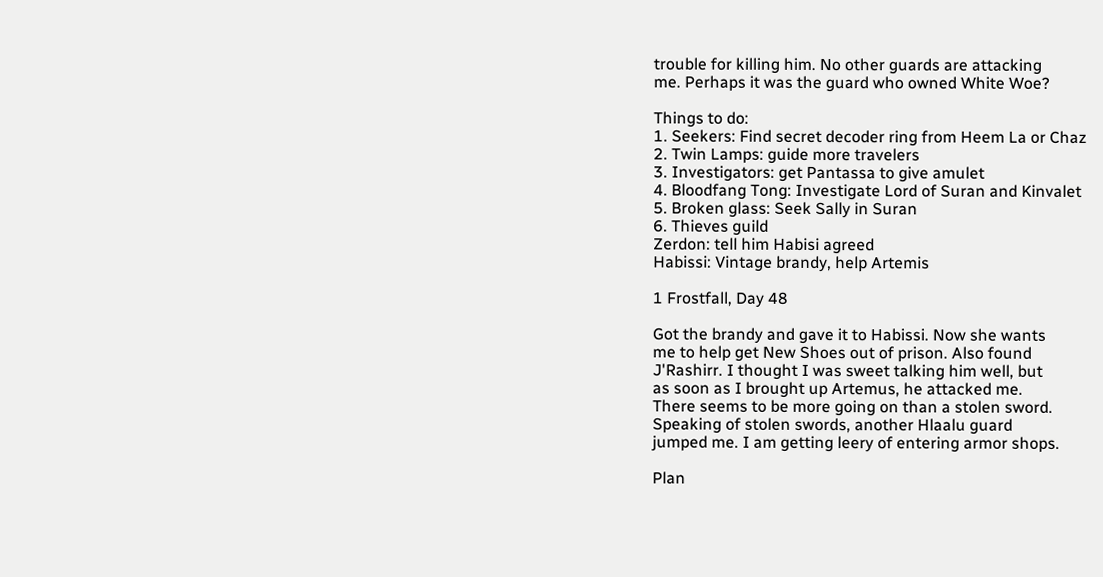trouble for killing him. No other guards are attacking
me. Perhaps it was the guard who owned White Woe?

Things to do:
1. Seekers: Find secret decoder ring from Heem La or Chaz
2. Twin Lamps: guide more travelers
3. Investigators: get Pantassa to give amulet
4. Bloodfang Tong: Investigate Lord of Suran and Kinvalet
5. Broken glass: Seek Sally in Suran
6. Thieves guild
Zerdon: tell him Habisi agreed
Habissi: Vintage brandy, help Artemis

1 Frostfall, Day 48

Got the brandy and gave it to Habissi. Now she wants
me to help get New Shoes out of prison. Also found
J'Rashirr. I thought I was sweet talking him well, but
as soon as I brought up Artemus, he attacked me.
There seems to be more going on than a stolen sword.
Speaking of stolen swords, another Hlaalu guard
jumped me. I am getting leery of entering armor shops.

Plan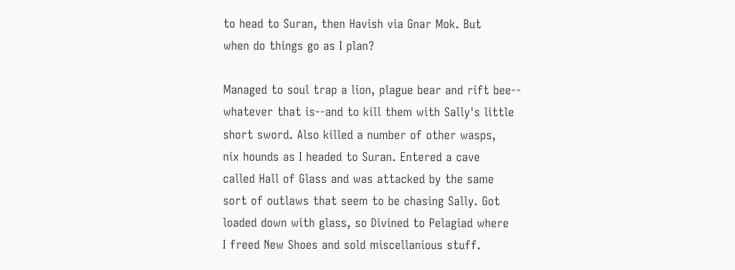to head to Suran, then Havish via Gnar Mok. But
when do things go as I plan?

Managed to soul trap a lion, plague bear and rift bee--
whatever that is--and to kill them with Sally's little
short sword. Also killed a number of other wasps,
nix hounds as I headed to Suran. Entered a cave
called Hall of Glass and was attacked by the same
sort of outlaws that seem to be chasing Sally. Got
loaded down with glass, so Divined to Pelagiad where
I freed New Shoes and sold miscellanious stuff.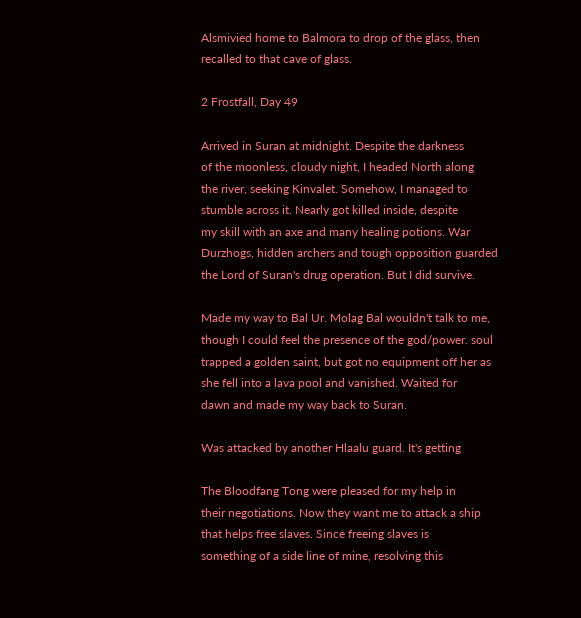Alsmivied home to Balmora to drop of the glass, then
recalled to that cave of glass.

2 Frostfall, Day 49

Arrived in Suran at midnight. Despite the darkness
of the moonless, cloudy night, I headed North along
the river, seeking Kinvalet. Somehow, I managed to
stumble across it. Nearly got killed inside, despite
my skill with an axe and many healing potions. War
Durzhogs, hidden archers and tough opposition guarded
the Lord of Suran's drug operation. But I did survive.

Made my way to Bal Ur. Molag Bal wouldn't talk to me,
though I could feel the presence of the god/power. soul
trapped a golden saint, but got no equipment off her as
she fell into a lava pool and vanished. Waited for
dawn and made my way back to Suran.

Was attacked by another Hlaalu guard. It's getting

The Bloodfang Tong were pleased for my help in
their negotiations. Now they want me to attack a ship
that helps free slaves. Since freeing slaves is
something of a side line of mine, resolving this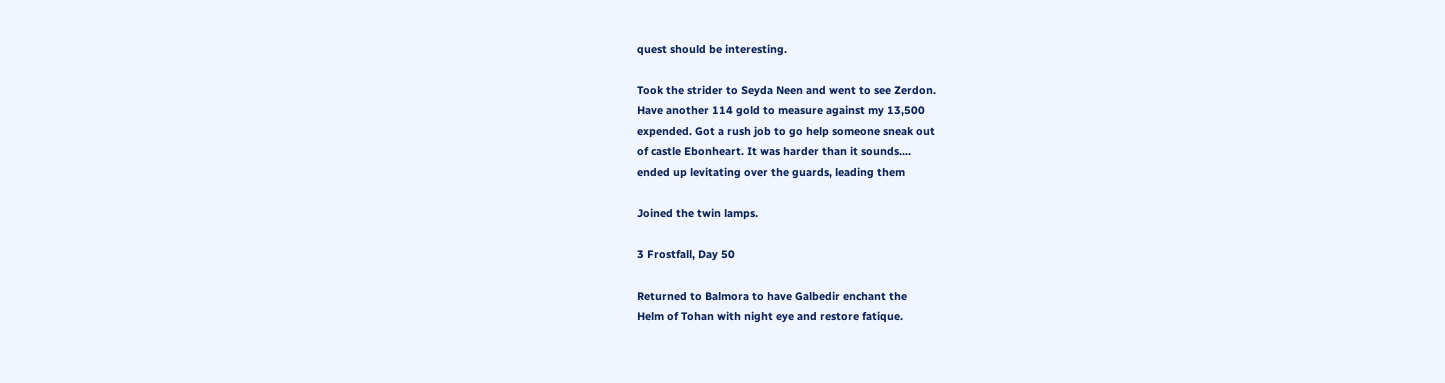quest should be interesting.

Took the strider to Seyda Neen and went to see Zerdon.
Have another 114 gold to measure against my 13,500
expended. Got a rush job to go help someone sneak out
of castle Ebonheart. It was harder than it sounds....
ended up levitating over the guards, leading them

Joined the twin lamps.

3 Frostfall, Day 50

Returned to Balmora to have Galbedir enchant the
Helm of Tohan with night eye and restore fatique.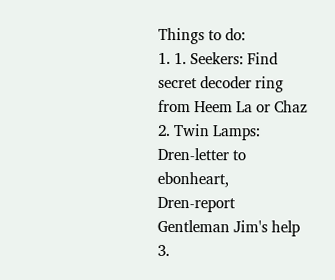Things to do:
1. 1. Seekers: Find secret decoder ring from Heem La or Chaz
2. Twin Lamps:
Dren-letter to ebonheart,
Dren-report Gentleman Jim's help
3.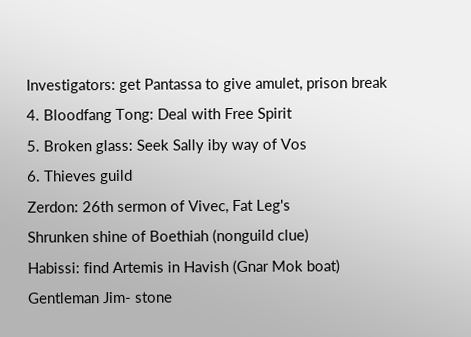Investigators: get Pantassa to give amulet, prison break
4. Bloodfang Tong: Deal with Free Spirit
5. Broken glass: Seek Sally iby way of Vos
6. Thieves guild
Zerdon: 26th sermon of Vivec, Fat Leg's
Shrunken shine of Boethiah (nonguild clue)
Habissi: find Artemis in Havish (Gnar Mok boat)
Gentleman Jim- stone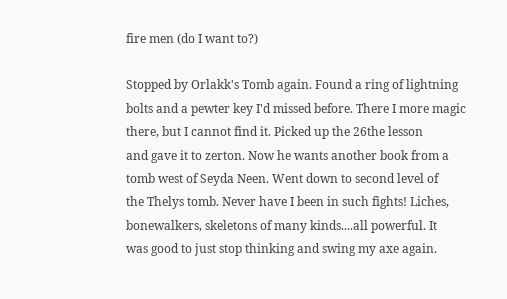fire men (do I want to?)

Stopped by Orlakk's Tomb again. Found a ring of lightning
bolts and a pewter key I'd missed before. There I more magic
there, but I cannot find it. Picked up the 26the lesson
and gave it to zerton. Now he wants another book from a
tomb west of Seyda Neen. Went down to second level of
the Thelys tomb. Never have I been in such fights! Liches,
bonewalkers, skeletons of many kinds....all powerful. It
was good to just stop thinking and swing my axe again.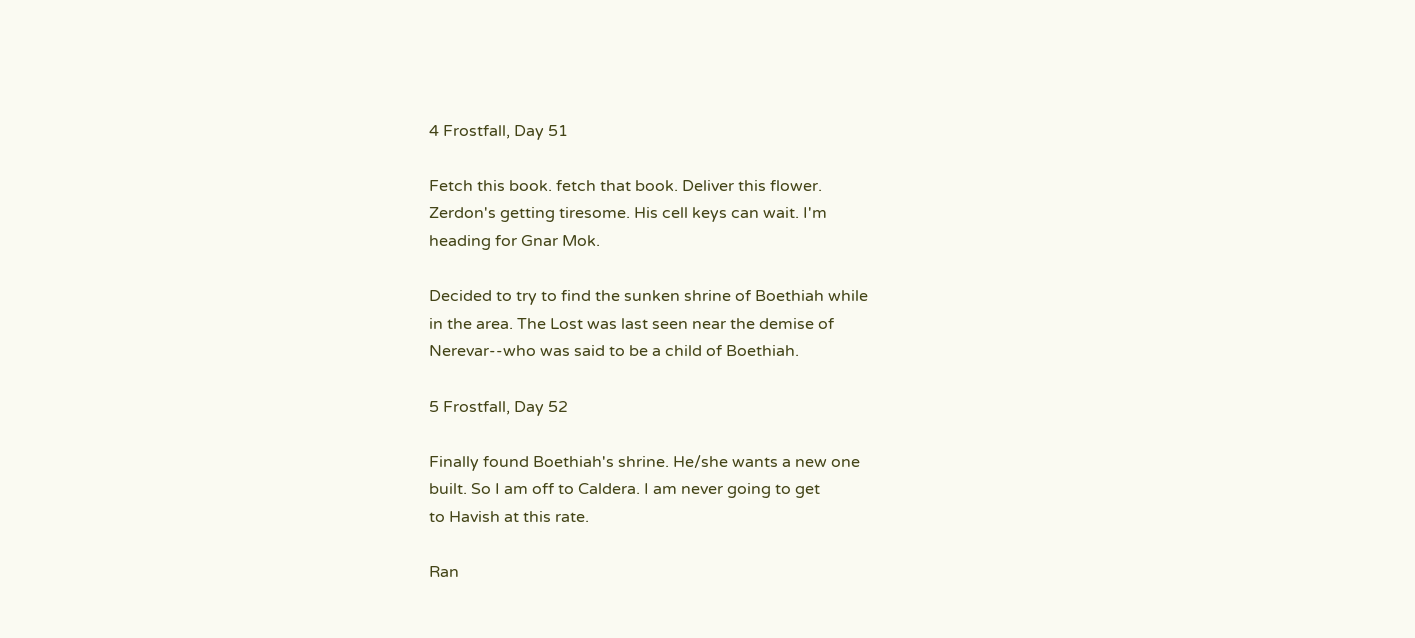4 Frostfall, Day 51

Fetch this book. fetch that book. Deliver this flower.
Zerdon's getting tiresome. His cell keys can wait. I'm
heading for Gnar Mok.

Decided to try to find the sunken shrine of Boethiah while
in the area. The Lost was last seen near the demise of
Nerevar--who was said to be a child of Boethiah.

5 Frostfall, Day 52

Finally found Boethiah's shrine. He/she wants a new one
built. So I am off to Caldera. I am never going to get
to Havish at this rate.

Ran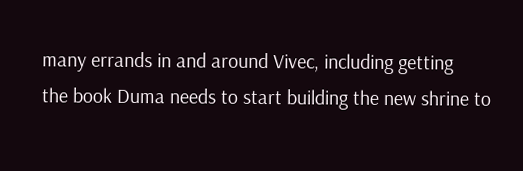many errands in and around Vivec, including getting
the book Duma needs to start building the new shrine to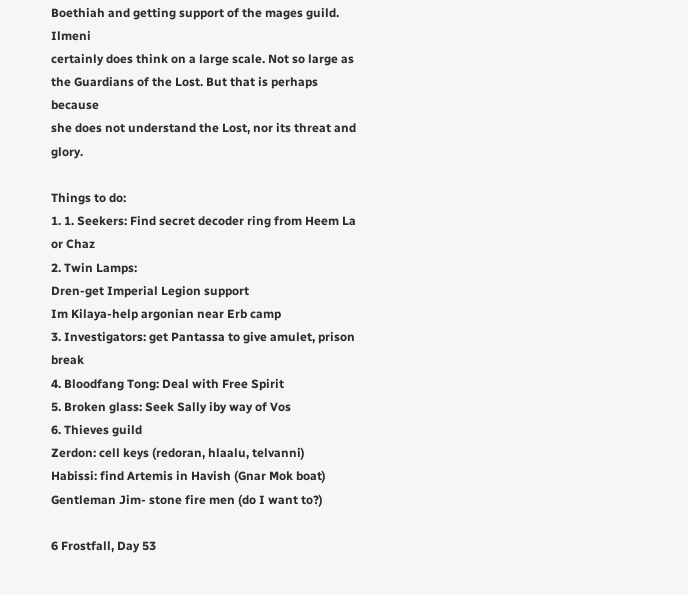Boethiah and getting support of the mages guild. Ilmeni
certainly does think on a large scale. Not so large as
the Guardians of the Lost. But that is perhaps because
she does not understand the Lost, nor its threat and glory.

Things to do:
1. 1. Seekers: Find secret decoder ring from Heem La or Chaz
2. Twin Lamps:
Dren-get Imperial Legion support
Im Kilaya-help argonian near Erb camp
3. Investigators: get Pantassa to give amulet, prison break
4. Bloodfang Tong: Deal with Free Spirit
5. Broken glass: Seek Sally iby way of Vos
6. Thieves guild
Zerdon: cell keys (redoran, hlaalu, telvanni)
Habissi: find Artemis in Havish (Gnar Mok boat)
Gentleman Jim- stone fire men (do I want to?)

6 Frostfall, Day 53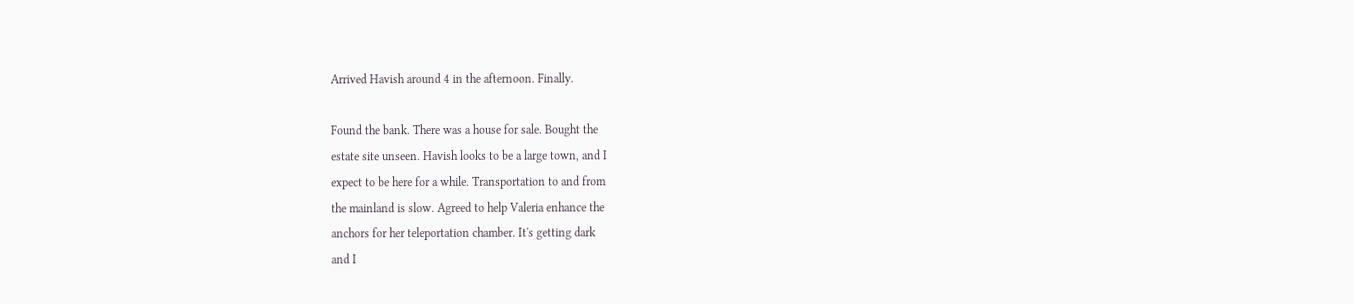Arrived Havish around 4 in the afternoon. Finally.

Found the bank. There was a house for sale. Bought the
estate site unseen. Havish looks to be a large town, and I
expect to be here for a while. Transportation to and from
the mainland is slow. Agreed to help Valeria enhance the
anchors for her teleportation chamber. It's getting dark
and I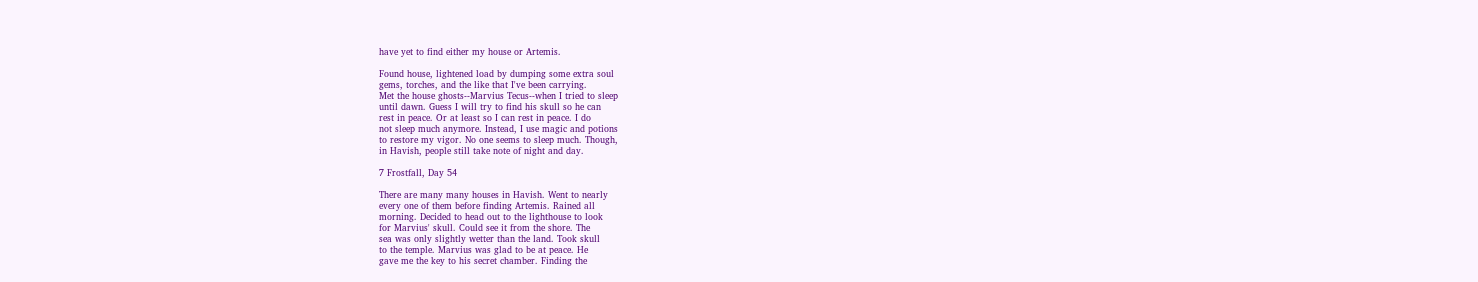have yet to find either my house or Artemis.

Found house, lightened load by dumping some extra soul
gems, torches, and the like that I've been carrying.
Met the house ghosts--Marvius Tecus--when I tried to sleep
until dawn. Guess I will try to find his skull so he can
rest in peace. Or at least so I can rest in peace. I do
not sleep much anymore. Instead, I use magic and potions
to restore my vigor. No one seems to sleep much. Though,
in Havish, people still take note of night and day.

7 Frostfall, Day 54

There are many many houses in Havish. Went to nearly
every one of them before finding Artemis. Rained all
morning. Decided to head out to the lighthouse to look
for Marvius' skull. Could see it from the shore. The
sea was only slightly wetter than the land. Took skull
to the temple. Marvius was glad to be at peace. He
gave me the key to his secret chamber. Finding the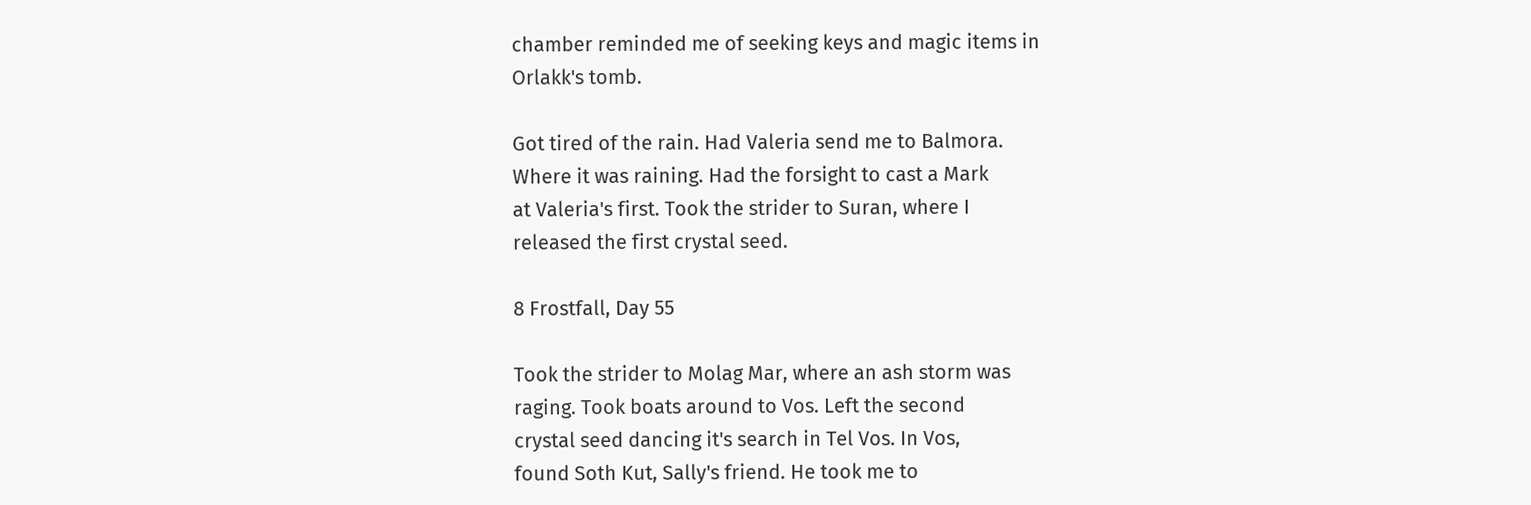chamber reminded me of seeking keys and magic items in
Orlakk's tomb.

Got tired of the rain. Had Valeria send me to Balmora.
Where it was raining. Had the forsight to cast a Mark
at Valeria's first. Took the strider to Suran, where I
released the first crystal seed.

8 Frostfall, Day 55

Took the strider to Molag Mar, where an ash storm was
raging. Took boats around to Vos. Left the second
crystal seed dancing it's search in Tel Vos. In Vos,
found Soth Kut, Sally's friend. He took me to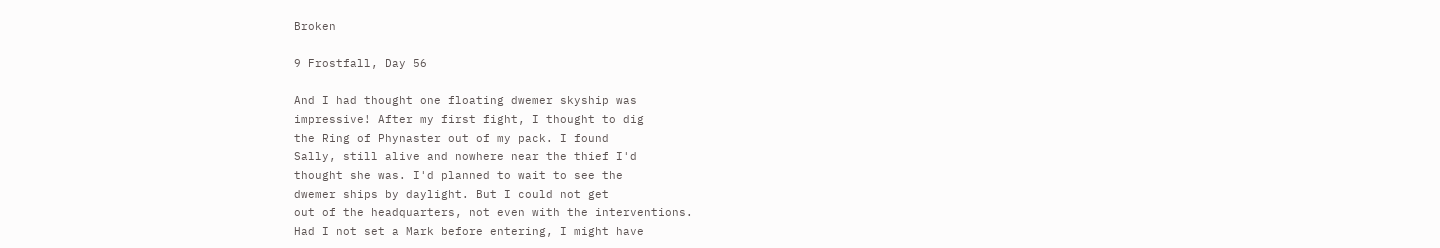Broken

9 Frostfall, Day 56

And I had thought one floating dwemer skyship was
impressive! After my first fight, I thought to dig
the Ring of Phynaster out of my pack. I found
Sally, still alive and nowhere near the thief I'd
thought she was. I'd planned to wait to see the
dwemer ships by daylight. But I could not get
out of the headquarters, not even with the interventions.
Had I not set a Mark before entering, I might have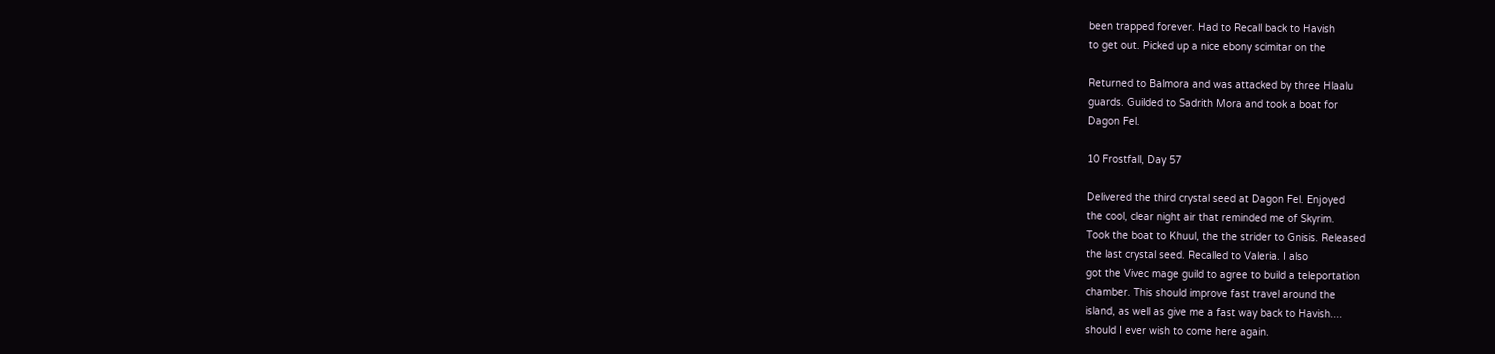been trapped forever. Had to Recall back to Havish
to get out. Picked up a nice ebony scimitar on the

Returned to Balmora and was attacked by three Hlaalu
guards. Guilded to Sadrith Mora and took a boat for
Dagon Fel.

10 Frostfall, Day 57

Delivered the third crystal seed at Dagon Fel. Enjoyed
the cool, clear night air that reminded me of Skyrim.
Took the boat to Khuul, the the strider to Gnisis. Released
the last crystal seed. Recalled to Valeria. I also
got the Vivec mage guild to agree to build a teleportation
chamber. This should improve fast travel around the
island, as well as give me a fast way back to Havish....
should I ever wish to come here again.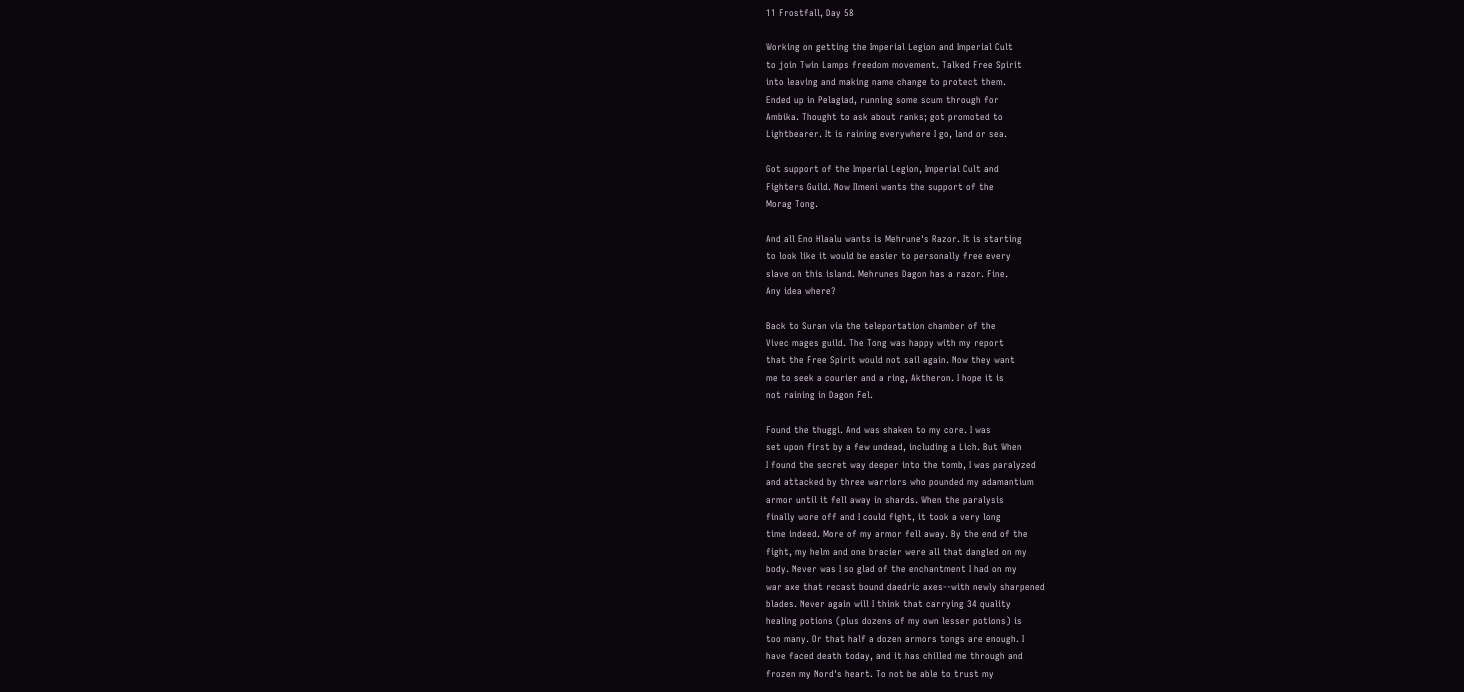11 Frostfall, Day 58

Working on getting the Imperial Legion and Imperial Cult
to join Twin Lamps freedom movement. Talked Free Spirit
into leaving and making name change to protect them.
Ended up in Pelagiad, running some scum through for
Ambika. Thought to ask about ranks; got promoted to
Lightbearer. It is raining everywhere I go, land or sea.

Got support of the Imperial Legion, Imperial Cult and
Fighters Guild. Now Ilmeni wants the support of the
Morag Tong.

And all Eno Hlaalu wants is Mehrune's Razor. It is starting
to look like it would be easier to personally free every
slave on this island. Mehrunes Dagon has a razor. Fine.
Any idea where?

Back to Suran via the teleportation chamber of the
Vivec mages guild. The Tong was happy with my report
that the Free Spirit would not sail again. Now they want
me to seek a courier and a ring, Aktheron. I hope it is
not raining in Dagon Fel.

Found the thuggi. And was shaken to my core. I was
set upon first by a few undead, including a Lich. But When
I found the secret way deeper into the tomb, I was paralyzed
and attacked by three warriors who pounded my adamantium
armor until it fell away in shards. When the paralysis
finally wore off and I could fight, it took a very long
time indeed. More of my armor fell away. By the end of the
fight, my helm and one bracier were all that dangled on my
body. Never was I so glad of the enchantment I had on my
war axe that recast bound daedric axes--with newly sharpened
blades. Never again will I think that carrying 34 quality
healing potions (plus dozens of my own lesser potions) is
too many. Or that half a dozen armors tongs are enough. I
have faced death today, and it has chilled me through and
frozen my Nord's heart. To not be able to trust my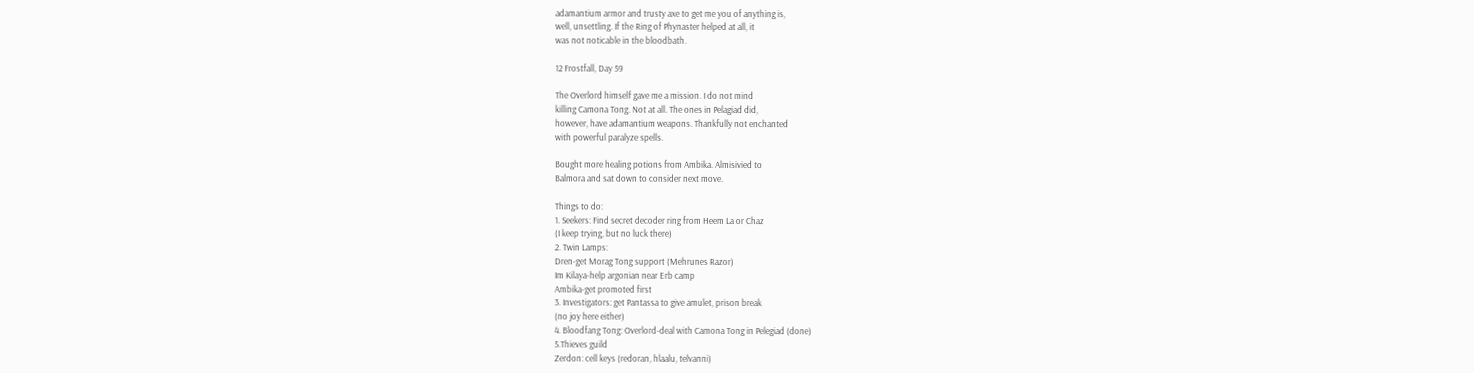adamantium armor and trusty axe to get me you of anything is,
well, unsettling. If the Ring of Phynaster helped at all, it
was not noticable in the bloodbath.

12 Frostfall, Day 59

The Overlord himself gave me a mission. I do not mind
killing Camona Tong. Not at all. The ones in Pelagiad did,
however, have adamantium weapons. Thankfully not enchanted
with powerful paralyze spells.

Bought more healing potions from Ambika. Almisivied to
Balmora and sat down to consider next move.

Things to do:
1. Seekers: Find secret decoder ring from Heem La or Chaz
(I keep trying, but no luck there)
2. Twin Lamps:
Dren-get Morag Tong support (Mehrunes Razor)
Im Kilaya-help argonian near Erb camp
Ambika-get promoted first
3. Investigators: get Pantassa to give amulet, prison break
(no joy here either)
4. Bloodfang Tong: Overlord-deal with Camona Tong in Pelegiad (done)
5.Thieves guild
Zerdon: cell keys (redoran, hlaalu, telvanni)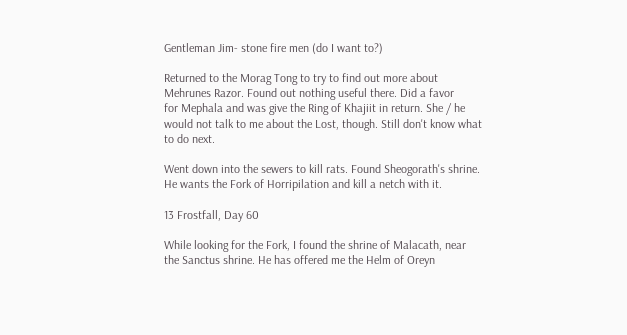Gentleman Jim- stone fire men (do I want to?)

Returned to the Morag Tong to try to find out more about
Mehrunes Razor. Found out nothing useful there. Did a favor
for Mephala and was give the Ring of Khajiit in return. She / he
would not talk to me about the Lost, though. Still don't know what
to do next.

Went down into the sewers to kill rats. Found Sheogorath's shrine.
He wants the Fork of Horripilation and kill a netch with it.

13 Frostfall, Day 60

While looking for the Fork, I found the shrine of Malacath, near
the Sanctus shrine. He has offered me the Helm of Oreyn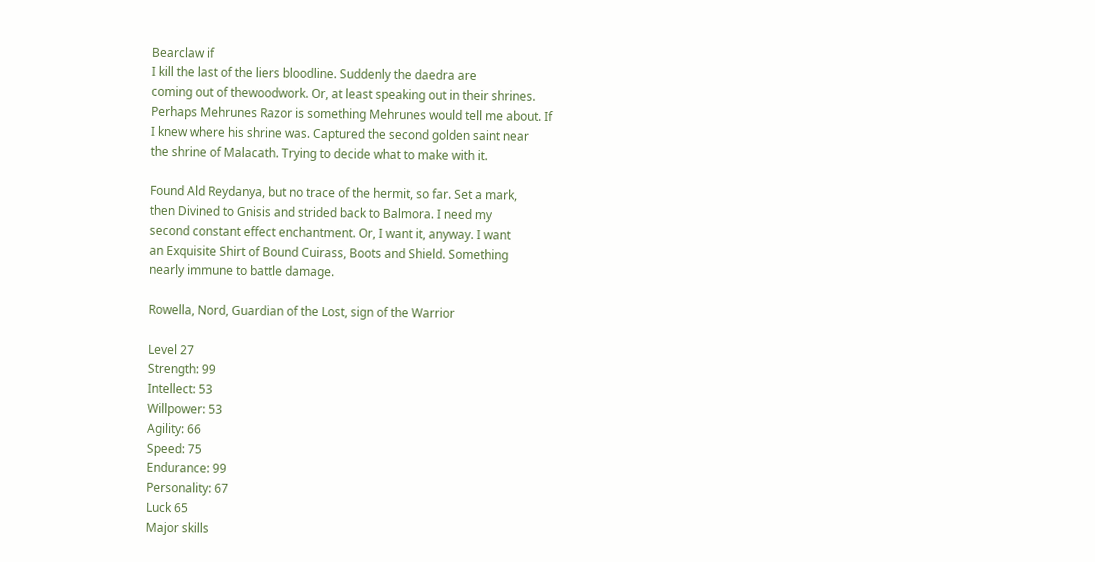Bearclaw if
I kill the last of the liers bloodline. Suddenly the daedra are
coming out of thewoodwork. Or, at least speaking out in their shrines.
Perhaps Mehrunes Razor is something Mehrunes would tell me about. If
I knew where his shrine was. Captured the second golden saint near
the shrine of Malacath. Trying to decide what to make with it.

Found Ald Reydanya, but no trace of the hermit, so far. Set a mark,
then Divined to Gnisis and strided back to Balmora. I need my
second constant effect enchantment. Or, I want it, anyway. I want
an Exquisite Shirt of Bound Cuirass, Boots and Shield. Something
nearly immune to battle damage.

Rowella, Nord, Guardian of the Lost, sign of the Warrior

Level 27
Strength: 99
Intellect: 53
Willpower: 53
Agility: 66
Speed: 75
Endurance: 99
Personality: 67
Luck 65
Major skills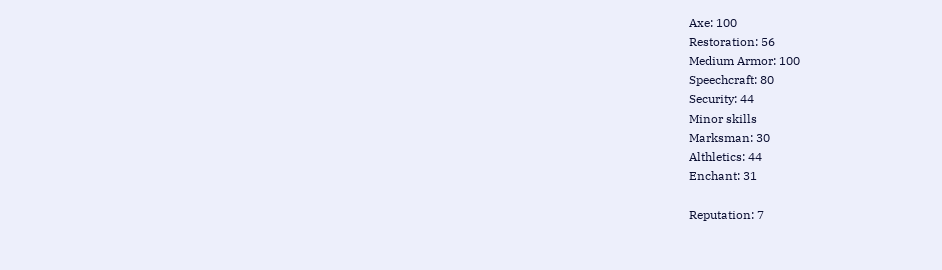Axe: 100
Restoration: 56
Medium Armor: 100
Speechcraft: 80
Security: 44
Minor skills
Marksman: 30
Althletics: 44
Enchant: 31

Reputation: 7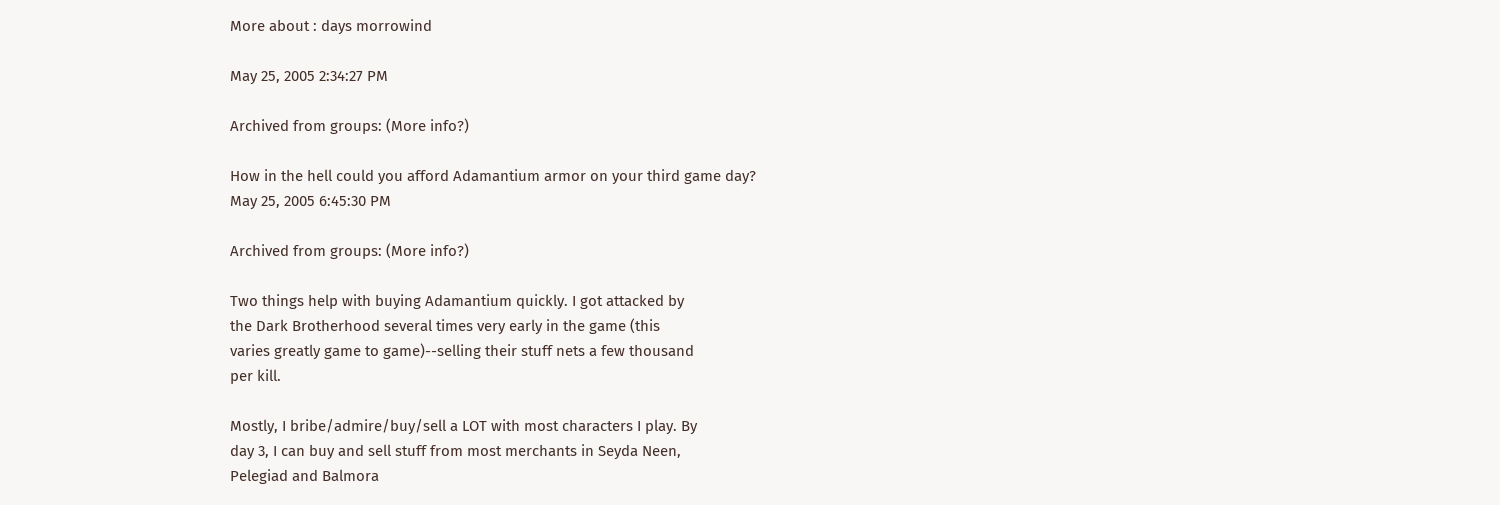More about : days morrowind

May 25, 2005 2:34:27 PM

Archived from groups: (More info?)

How in the hell could you afford Adamantium armor on your third game day?
May 25, 2005 6:45:30 PM

Archived from groups: (More info?)

Two things help with buying Adamantium quickly. I got attacked by
the Dark Brotherhood several times very early in the game (this
varies greatly game to game)--selling their stuff nets a few thousand
per kill.

Mostly, I bribe/admire/buy/sell a LOT with most characters I play. By
day 3, I can buy and sell stuff from most merchants in Seyda Neen,
Pelegiad and Balmora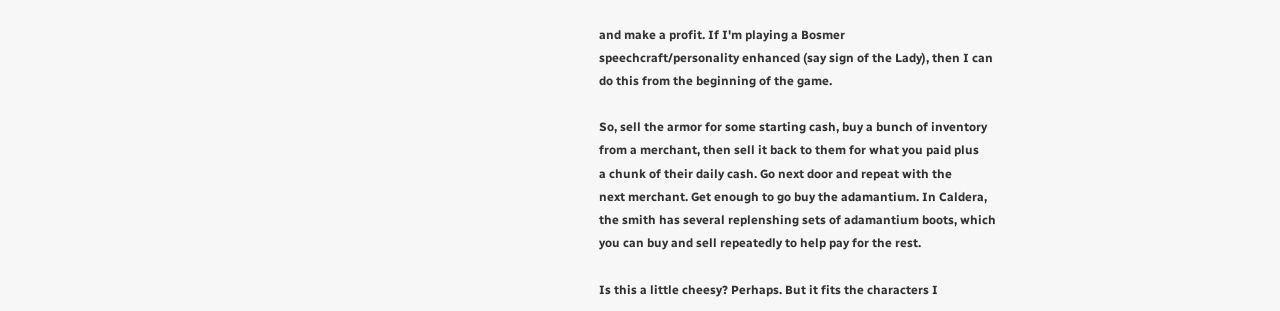and make a profit. If I'm playing a Bosmer
speechcraft/personality enhanced (say sign of the Lady), then I can
do this from the beginning of the game.

So, sell the armor for some starting cash, buy a bunch of inventory
from a merchant, then sell it back to them for what you paid plus
a chunk of their daily cash. Go next door and repeat with the
next merchant. Get enough to go buy the adamantium. In Caldera,
the smith has several replenshing sets of adamantium boots, which
you can buy and sell repeatedly to help pay for the rest.

Is this a little cheesy? Perhaps. But it fits the characters I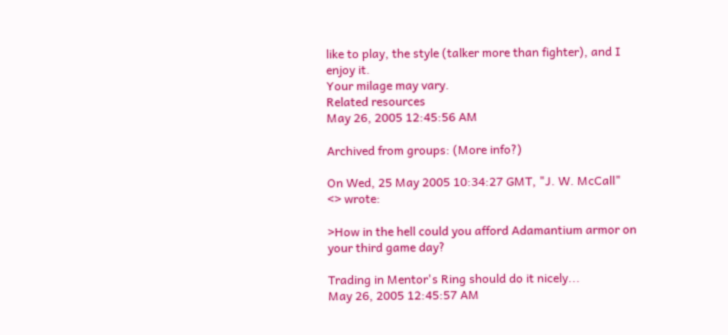like to play, the style (talker more than fighter), and I enjoy it.
Your milage may vary.
Related resources
May 26, 2005 12:45:56 AM

Archived from groups: (More info?)

On Wed, 25 May 2005 10:34:27 GMT, "J. W. McCall"
<> wrote:

>How in the hell could you afford Adamantium armor on your third game day?

Trading in Mentor's Ring should do it nicely...
May 26, 2005 12:45:57 AM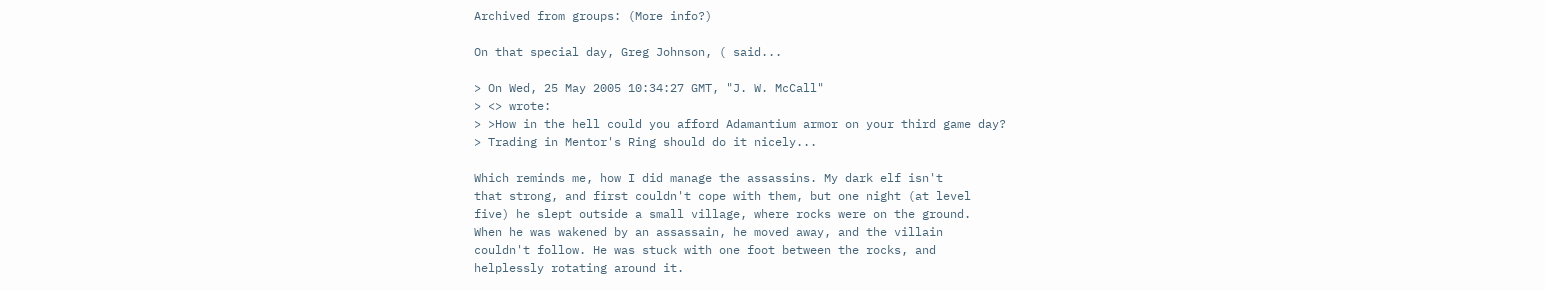Archived from groups: (More info?)

On that special day, Greg Johnson, ( said...

> On Wed, 25 May 2005 10:34:27 GMT, "J. W. McCall"
> <> wrote:
> >How in the hell could you afford Adamantium armor on your third game day?
> Trading in Mentor's Ring should do it nicely...

Which reminds me, how I did manage the assassins. My dark elf isn't
that strong, and first couldn't cope with them, but one night (at level
five) he slept outside a small village, where rocks were on the ground.
When he was wakened by an assassain, he moved away, and the villain
couldn't follow. He was stuck with one foot between the rocks, and
helplessly rotating around it.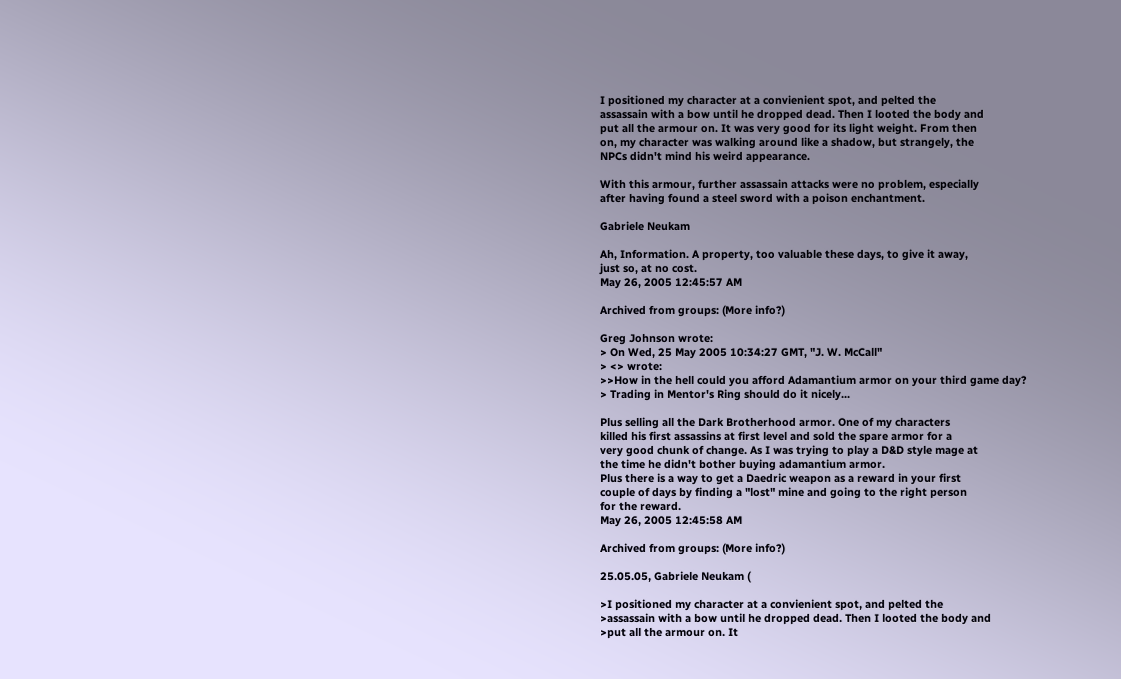I positioned my character at a convienient spot, and pelted the
assassain with a bow until he dropped dead. Then I looted the body and
put all the armour on. It was very good for its light weight. From then
on, my character was walking around like a shadow, but strangely, the
NPCs didn't mind his weird appearance.

With this armour, further assassain attacks were no problem, especially
after having found a steel sword with a poison enchantment.

Gabriele Neukam

Ah, Information. A property, too valuable these days, to give it away,
just so, at no cost.
May 26, 2005 12:45:57 AM

Archived from groups: (More info?)

Greg Johnson wrote:
> On Wed, 25 May 2005 10:34:27 GMT, "J. W. McCall"
> <> wrote:
>>How in the hell could you afford Adamantium armor on your third game day?
> Trading in Mentor's Ring should do it nicely...

Plus selling all the Dark Brotherhood armor. One of my characters
killed his first assassins at first level and sold the spare armor for a
very good chunk of change. As I was trying to play a D&D style mage at
the time he didn't bother buying adamantium armor.
Plus there is a way to get a Daedric weapon as a reward in your first
couple of days by finding a "lost" mine and going to the right person
for the reward.
May 26, 2005 12:45:58 AM

Archived from groups: (More info?)

25.05.05, Gabriele Neukam (

>I positioned my character at a convienient spot, and pelted the
>assassain with a bow until he dropped dead. Then I looted the body and
>put all the armour on. It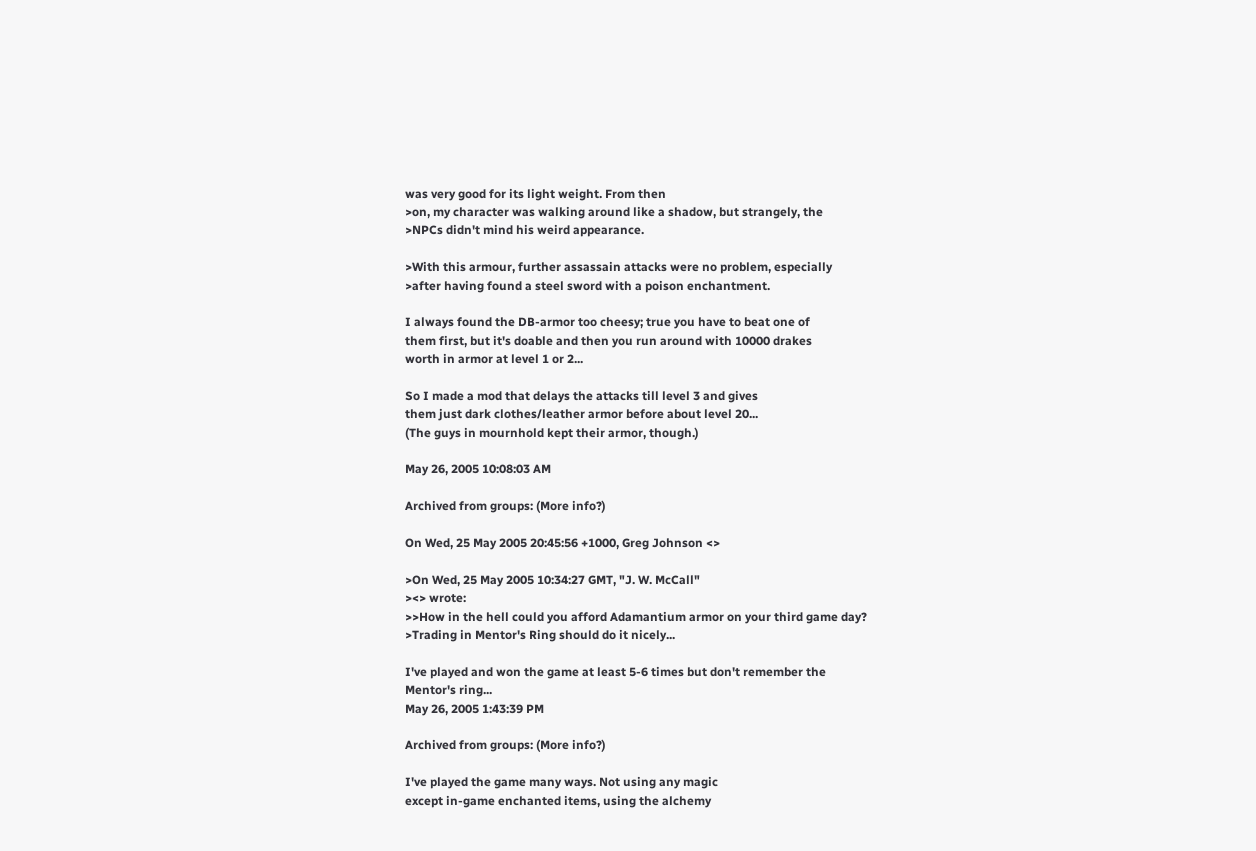was very good for its light weight. From then
>on, my character was walking around like a shadow, but strangely, the
>NPCs didn't mind his weird appearance.

>With this armour, further assassain attacks were no problem, especially
>after having found a steel sword with a poison enchantment.

I always found the DB-armor too cheesy; true you have to beat one of
them first, but it's doable and then you run around with 10000 drakes
worth in armor at level 1 or 2...

So I made a mod that delays the attacks till level 3 and gives
them just dark clothes/leather armor before about level 20...
(The guys in mournhold kept their armor, though.)

May 26, 2005 10:08:03 AM

Archived from groups: (More info?)

On Wed, 25 May 2005 20:45:56 +1000, Greg Johnson <>

>On Wed, 25 May 2005 10:34:27 GMT, "J. W. McCall"
><> wrote:
>>How in the hell could you afford Adamantium armor on your third game day?
>Trading in Mentor's Ring should do it nicely...

I've played and won the game at least 5-6 times but don't remember the
Mentor's ring...
May 26, 2005 1:43:39 PM

Archived from groups: (More info?)

I've played the game many ways. Not using any magic
except in-game enchanted items, using the alchemy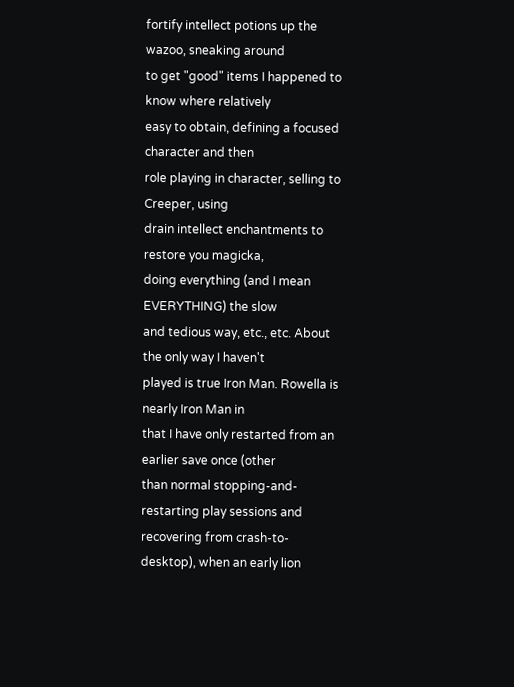fortify intellect potions up the wazoo, sneaking around
to get "good" items I happened to know where relatively
easy to obtain, defining a focused character and then
role playing in character, selling to Creeper, using
drain intellect enchantments to restore you magicka,
doing everything (and I mean EVERYTHING) the slow
and tedious way, etc., etc. About the only way I haven't
played is true Iron Man. Rowella is nearly Iron Man in
that I have only restarted from an earlier save once (other
than normal stopping-and-restarting play sessions and
recovering from crash-to-desktop), when an early lion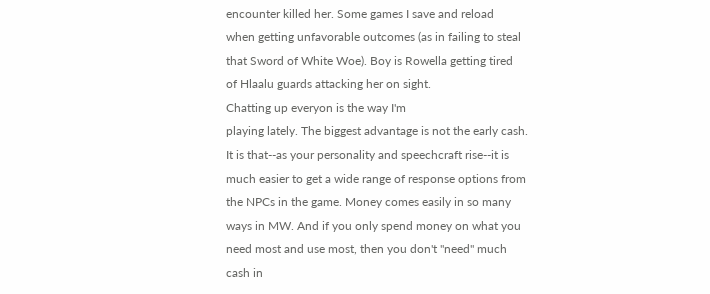encounter killed her. Some games I save and reload
when getting unfavorable outcomes (as in failing to steal
that Sword of White Woe). Boy is Rowella getting tired
of Hlaalu guards attacking her on sight.
Chatting up everyon is the way I'm
playing lately. The biggest advantage is not the early cash.
It is that--as your personality and speechcraft rise--it is
much easier to get a wide range of response options from
the NPCs in the game. Money comes easily in so many
ways in MW. And if you only spend money on what you
need most and use most, then you don't "need" much
cash in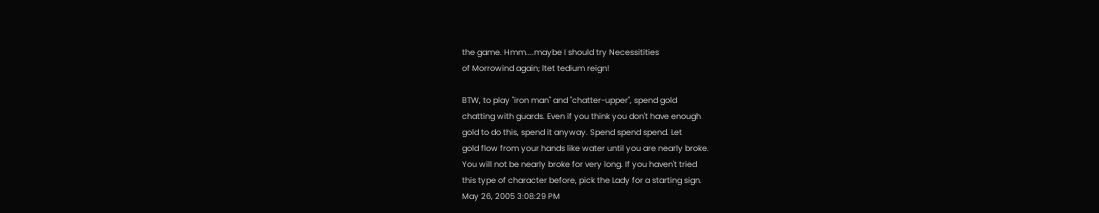the game. Hmm....maybe I should try Necessitities
of Morrowind again; ltet tedium reign!

BTW, to play "iron man" and "chatter-upper", spend gold
chatting with guards. Even if you think you don't have enough
gold to do this, spend it anyway. Spend spend spend. Let
gold flow from your hands like water until you are nearly broke.
You will not be nearly broke for very long. If you haven't tried
this type of character before, pick the Lady for a starting sign.
May 26, 2005 3:08:29 PM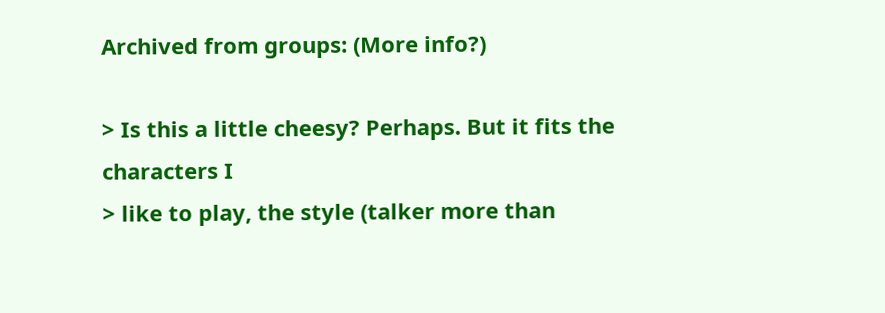Archived from groups: (More info?)

> Is this a little cheesy? Perhaps. But it fits the characters I
> like to play, the style (talker more than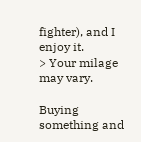fighter), and I enjoy it.
> Your milage may vary.

Buying something and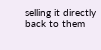selling it directly back to them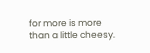for more is more
than a little cheesy.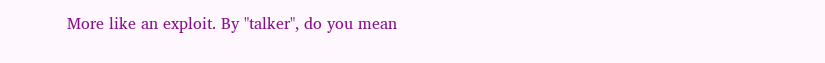More like an exploit. By "talker", do you mean